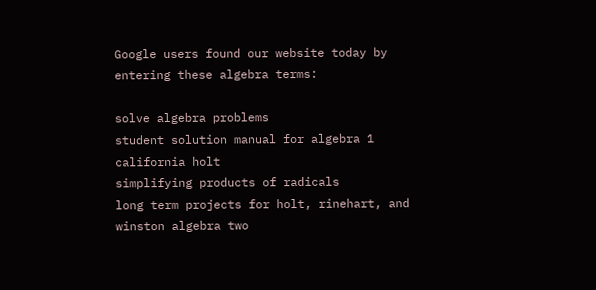Google users found our website today by entering these algebra terms:

solve algebra problems
student solution manual for algebra 1 california holt
simplifying products of radicals
long term projects for holt, rinehart, and winston algebra two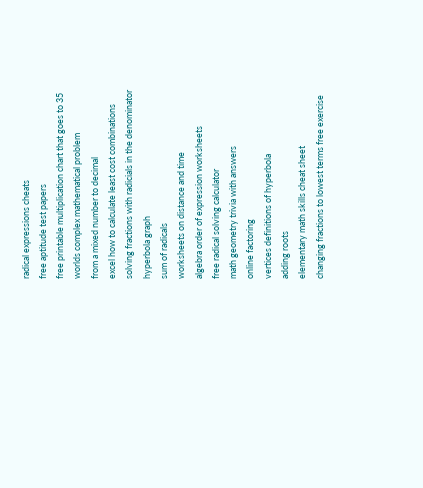radical expressions cheats
free aptitude test papers
free printable multiplication chart that goes to 35
worlds complex mathematical problem
from a mixed number to decimal
excel how to calculate least cost combinations
solving fractions with radicials in the denominator
hyperbola graph
sum of radicals
worksheets on distance and time
algebra order of expression worksheets
free radical solving calculator
math geometry trivia with answers
online factoring
vertices definitions of hyperbola
adding roots
elementary math skills cheat sheet
changing fractions to lowest terms free exercise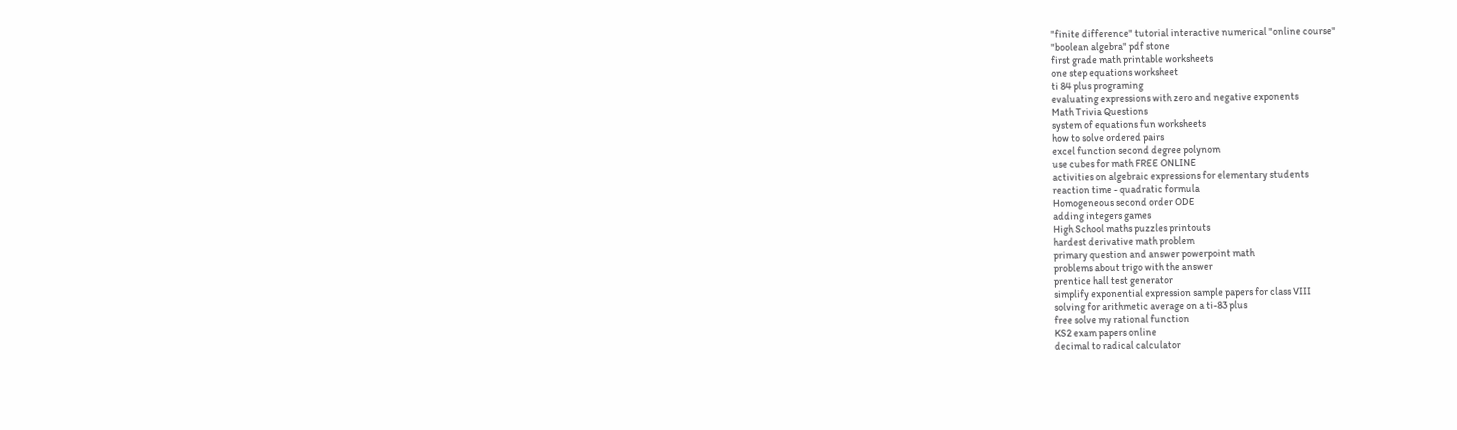"finite difference" tutorial interactive numerical "online course"
"boolean algebra" pdf stone
first grade math printable worksheets
one step equations worksheet
ti 84 plus programing
evaluating expressions with zero and negative exponents
Math Trivia Questions
system of equations fun worksheets
how to solve ordered pairs
excel function second degree polynom
use cubes for math FREE ONLINE
activities on algebraic expressions for elementary students
reaction time - quadratic formula
Homogeneous second order ODE
adding integers games
High School maths puzzles printouts
hardest derivative math problem
primary question and answer powerpoint math
problems about trigo with the answer
prentice hall test generator
simplify exponential expression sample papers for class VIII
solving for arithmetic average on a ti-83 plus
free solve my rational function
KS2 exam papers online
decimal to radical calculator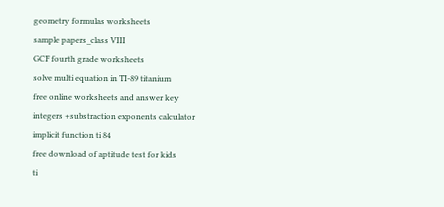geometry formulas worksheets
sample papers_class VIII
GCF fourth grade worksheets
solve multi equation in TI-89 titanium
free online worksheets and answer key
integers +substraction exponents calculator
implicit function ti 84
free download of aptitude test for kids
ti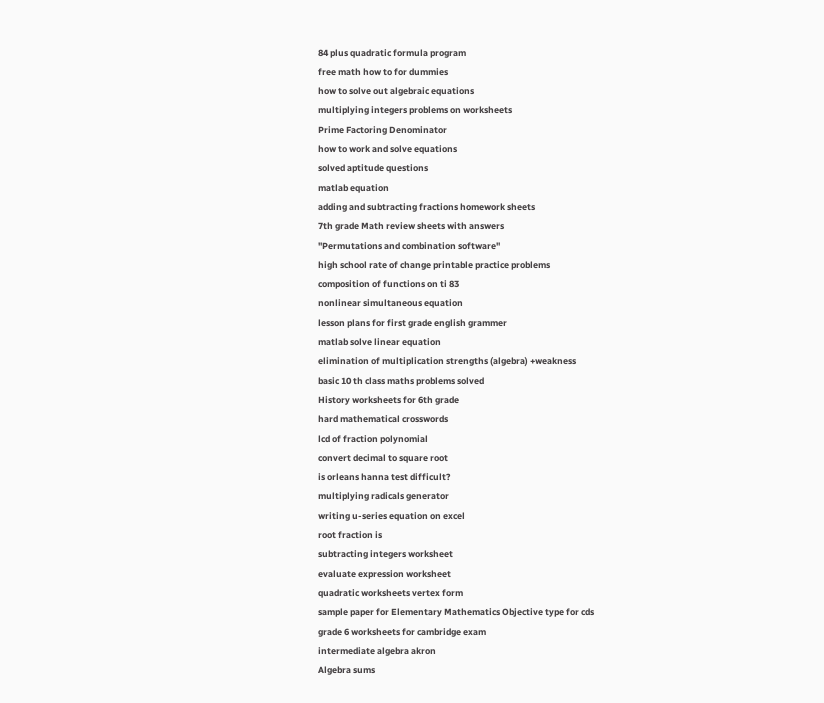84 plus quadratic formula program
free math how to for dummies
how to solve out algebraic equations
multiplying integers problems on worksheets
Prime Factoring Denominator
how to work and solve equations
solved aptitude questions
matlab equation
adding and subtracting fractions homework sheets
7th grade Math review sheets with answers
"Permutations and combination software"
high school rate of change printable practice problems
composition of functions on ti 83
nonlinear simultaneous equation
lesson plans for first grade english grammer
matlab solve linear equation
elimination of multiplication strengths (algebra) +weakness
basic 10 th class maths problems solved
History worksheets for 6th grade
hard mathematical crosswords
lcd of fraction polynomial
convert decimal to square root
is orleans hanna test difficult?
multiplying radicals generator
writing u-series equation on excel
root fraction is
subtracting integers worksheet
evaluate expression worksheet
quadratic worksheets vertex form
sample paper for Elementary Mathematics Objective type for cds
grade 6 worksheets for cambridge exam
intermediate algebra akron
Algebra sums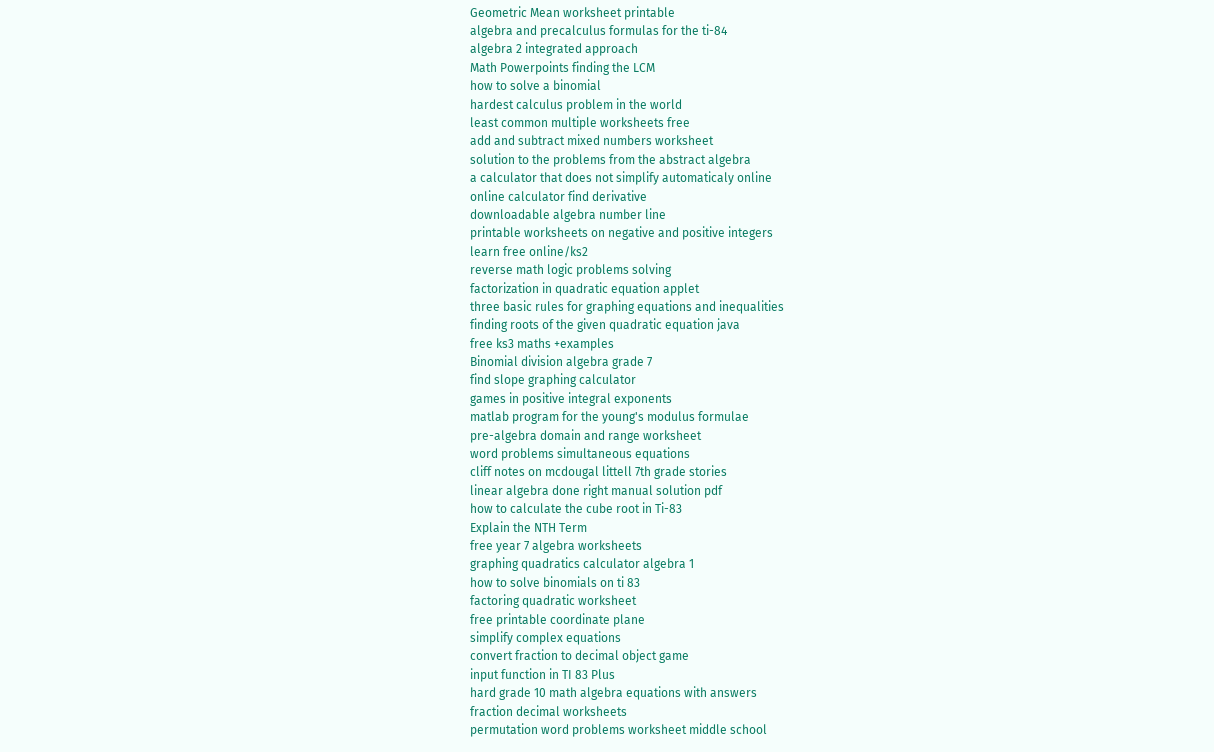Geometric Mean worksheet printable
algebra and precalculus formulas for the ti-84
algebra 2 integrated approach
Math Powerpoints finding the LCM
how to solve a binomial
hardest calculus problem in the world
least common multiple worksheets free
add and subtract mixed numbers worksheet
solution to the problems from the abstract algebra
a calculator that does not simplify automaticaly online
online calculator find derivative
downloadable algebra number line
printable worksheets on negative and positive integers
learn free online/ks2
reverse math logic problems solving
factorization in quadratic equation applet
three basic rules for graphing equations and inequalities
finding roots of the given quadratic equation java
free ks3 maths +examples
Binomial division algebra grade 7
find slope graphing calculator
games in positive integral exponents
matlab program for the young's modulus formulae
pre-algebra domain and range worksheet
word problems simultaneous equations
cliff notes on mcdougal littell 7th grade stories
linear algebra done right manual solution pdf
how to calculate the cube root in Ti-83
Explain the NTH Term
free year 7 algebra worksheets
graphing quadratics calculator algebra 1
how to solve binomials on ti 83
factoring quadratic worksheet
free printable coordinate plane
simplify complex equations
convert fraction to decimal object game
input function in TI 83 Plus
hard grade 10 math algebra equations with answers
fraction decimal worksheets
permutation word problems worksheet middle school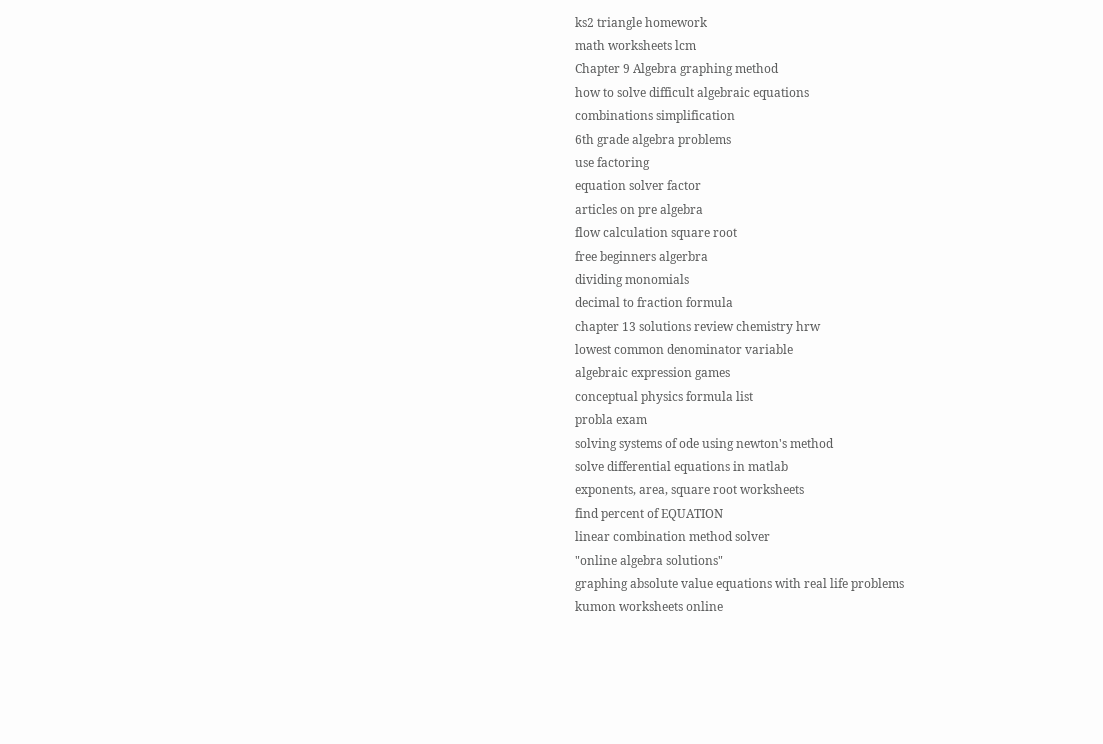ks2 triangle homework
math worksheets lcm
Chapter 9 Algebra graphing method
how to solve difficult algebraic equations
combinations simplification
6th grade algebra problems
use factoring
equation solver factor
articles on pre algebra
flow calculation square root
free beginners algerbra
dividing monomials
decimal to fraction formula
chapter 13 solutions review chemistry hrw
lowest common denominator variable
algebraic expression games
conceptual physics formula list
probla exam
solving systems of ode using newton's method
solve differential equations in matlab
exponents, area, square root worksheets
find percent of EQUATION
linear combination method solver
"online algebra solutions"
graphing absolute value equations with real life problems
kumon worksheets online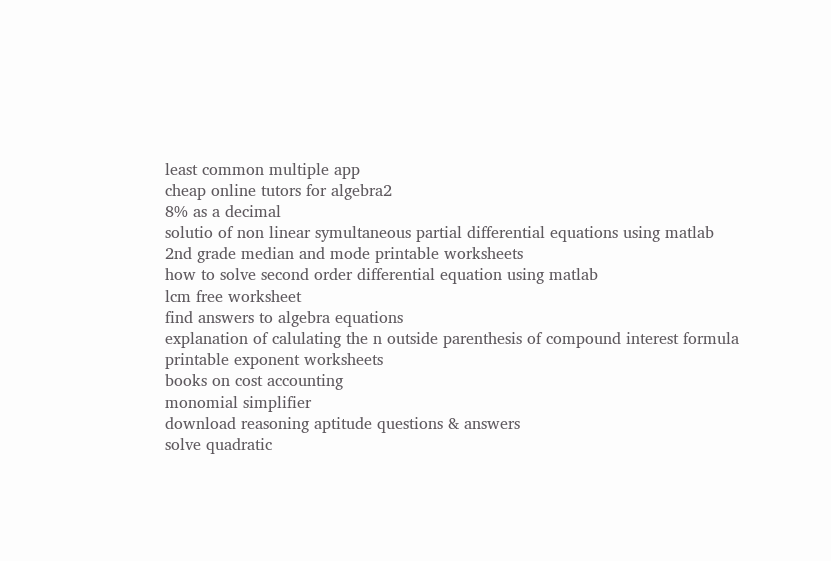least common multiple app
cheap online tutors for algebra2
8% as a decimal
solutio of non linear symultaneous partial differential equations using matlab
2nd grade median and mode printable worksheets
how to solve second order differential equation using matlab
lcm free worksheet
find answers to algebra equations
explanation of calulating the n outside parenthesis of compound interest formula
printable exponent worksheets
books on cost accounting
monomial simplifier
download reasoning aptitude questions & answers
solve quadratic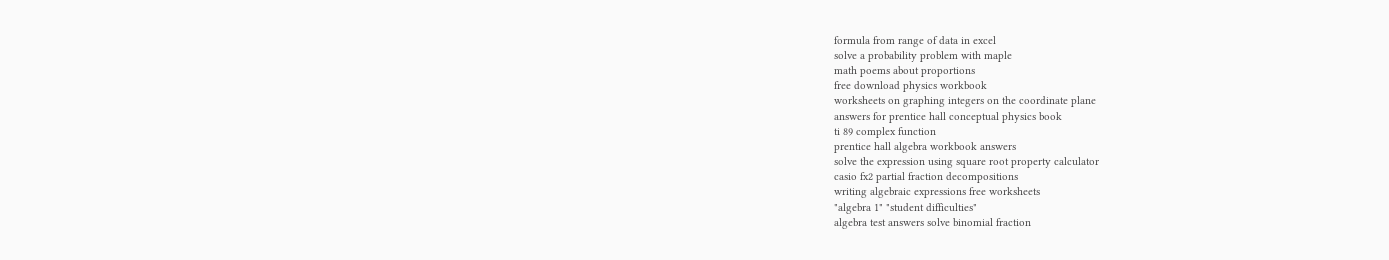formula from range of data in excel
solve a probability problem with maple
math poems about proportions
free download physics workbook
worksheets on graphing integers on the coordinate plane
answers for prentice hall conceptual physics book
ti 89 complex function
prentice hall algebra workbook answers
solve the expression using square root property calculator
casio fx2 partial fraction decompositions
writing algebraic expressions free worksheets
"algebra 1" "student difficulties"
algebra test answers solve binomial fraction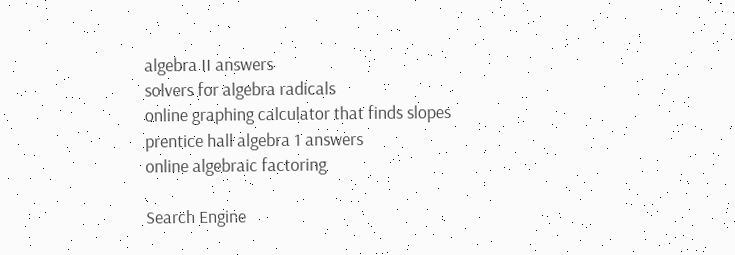algebra II answers
solvers for algebra radicals
online graphing calculator that finds slopes
prentice hall algebra 1 answers
online algebraic factoring

Search Engine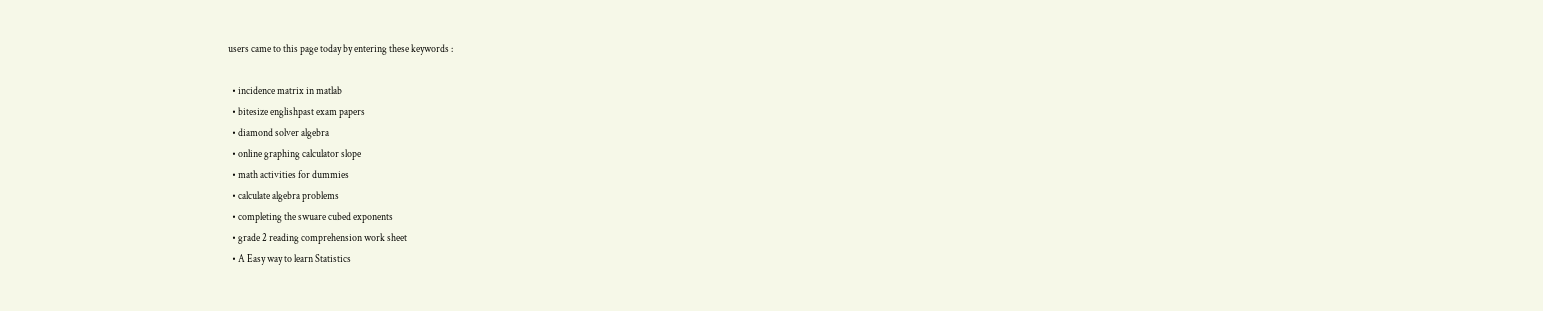users came to this page today by entering these keywords :

  • incidence matrix in matlab
  • bitesize englishpast exam papers
  • diamond solver algebra
  • online graphing calculator slope
  • math activities for dummies
  • calculate algebra problems
  • completing the swuare cubed exponents
  • grade 2 reading comprehension work sheet
  • A Easy way to learn Statistics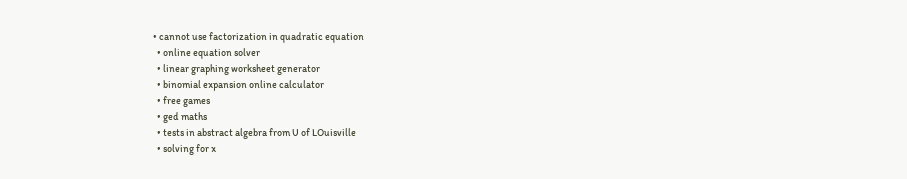• cannot use factorization in quadratic equation
  • online equation solver
  • linear graphing worksheet generator
  • binomial expansion online calculator
  • free games
  • ged maths
  • tests in abstract algebra from U of LOuisville
  • solving for x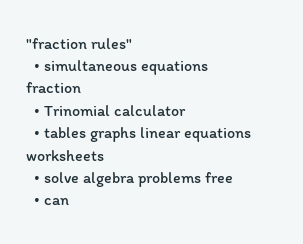"fraction rules"
  • simultaneous equations fraction
  • Trinomial calculator
  • tables graphs linear equations worksheets
  • solve algebra problems free
  • can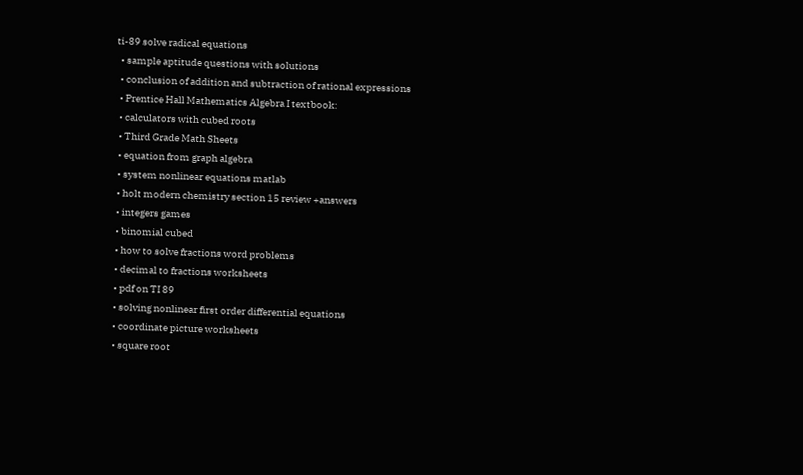ti-89 solve radical equations
  • sample aptitude questions with solutions
  • conclusion of addition and subtraction of rational expressions
  • Prentice Hall Mathematics Algebra I textbook:
  • calculators with cubed roots
  • Third Grade Math Sheets
  • equation from graph algebra
  • system nonlinear equations matlab
  • holt modern chemistry section 15 review +answers
  • integers games
  • binomial cubed
  • how to solve fractions word problems
  • decimal to fractions worksheets
  • pdf on TI 89
  • solving nonlinear first order differential equations
  • coordinate picture worksheets
  • square root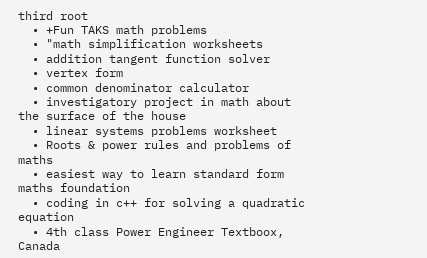third root
  • +Fun TAKS math problems
  • "math simplification worksheets
  • addition tangent function solver
  • vertex form
  • common denominator calculator
  • investigatory project in math about the surface of the house
  • linear systems problems worksheet
  • Roots & power rules and problems of maths
  • easiest way to learn standard form maths foundation
  • coding in c++ for solving a quadratic equation
  • 4th class Power Engineer Textboox, Canada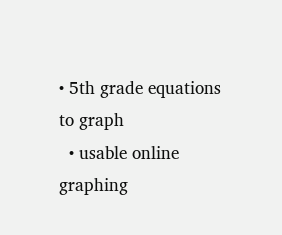• 5th grade equations to graph
  • usable online graphing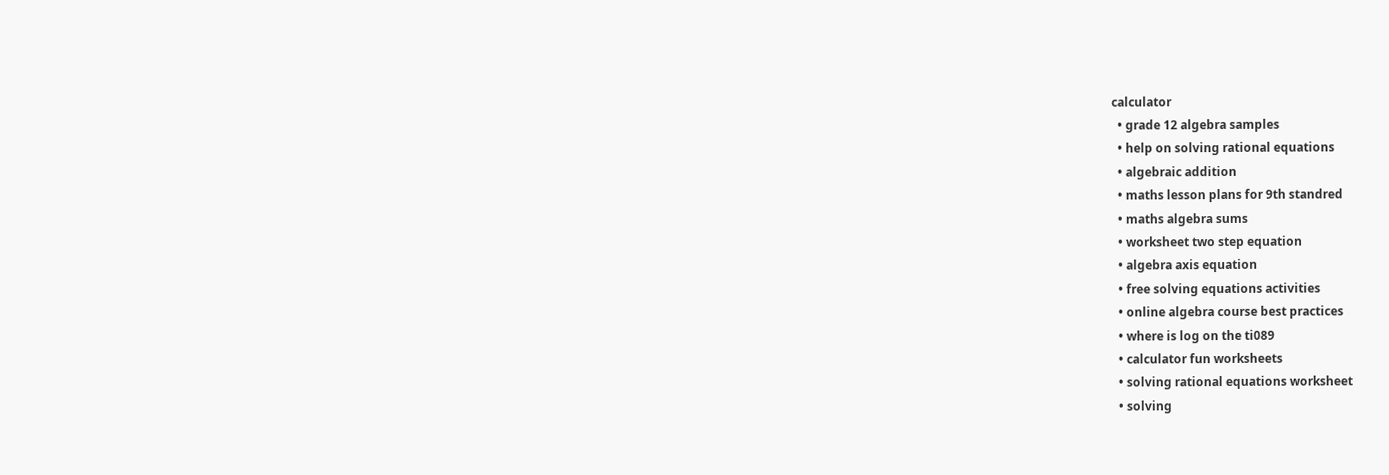calculator
  • grade 12 algebra samples
  • help on solving rational equations
  • algebraic addition
  • maths lesson plans for 9th standred
  • maths algebra sums
  • worksheet two step equation
  • algebra axis equation
  • free solving equations activities
  • online algebra course best practices
  • where is log on the ti089
  • calculator fun worksheets
  • solving rational equations worksheet
  • solving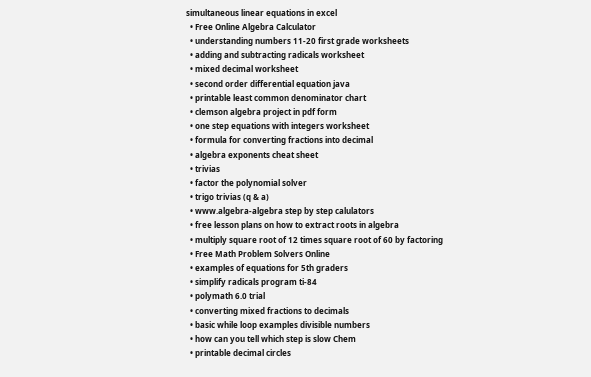simultaneous linear equations in excel
  • Free Online Algebra Calculator
  • understanding numbers 11-20 first grade worksheets
  • adding and subtracting radicals worksheet
  • mixed decimal worksheet
  • second order differential equation java
  • printable least common denominator chart
  • clemson algebra project in pdf form
  • one step equations with integers worksheet
  • formula for converting fractions into decimal
  • algebra exponents cheat sheet
  • trivias
  • factor the polynomial solver
  • trigo trivias (q & a)
  • www.algebra-algebra step by step calulators
  • free lesson plans on how to extract roots in algebra
  • multiply square root of 12 times square root of 60 by factoring
  • Free Math Problem Solvers Online
  • examples of equations for 5th graders
  • simplify radicals program ti-84
  • polymath 6.0 trial
  • converting mixed fractions to decimals
  • basic while loop examples divisible numbers
  • how can you tell which step is slow Chem
  • printable decimal circles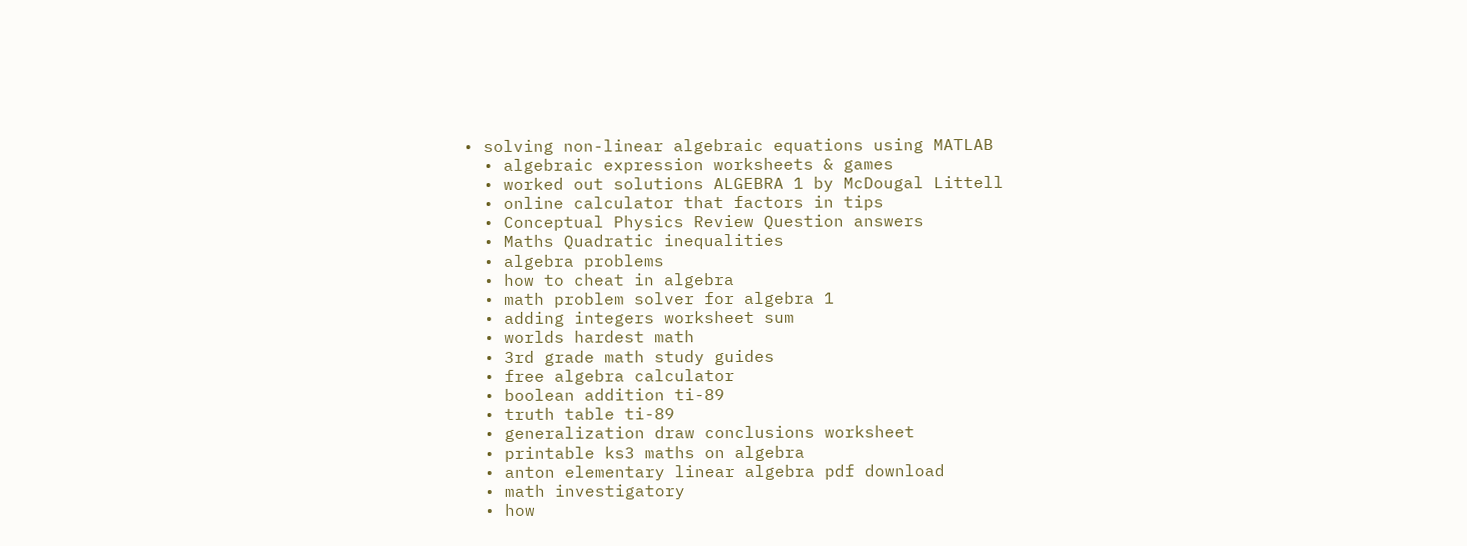• solving non-linear algebraic equations using MATLAB
  • algebraic expression worksheets & games
  • worked out solutions ALGEBRA 1 by McDougal Littell
  • online calculator that factors in tips
  • Conceptual Physics Review Question answers
  • Maths Quadratic inequalities
  • algebra problems
  • how to cheat in algebra
  • math problem solver for algebra 1
  • adding integers worksheet sum
  • worlds hardest math
  • 3rd grade math study guides
  • free algebra calculator
  • boolean addition ti-89
  • truth table ti-89
  • generalization draw conclusions worksheet
  • printable ks3 maths on algebra
  • anton elementary linear algebra pdf download
  • math investigatory
  • how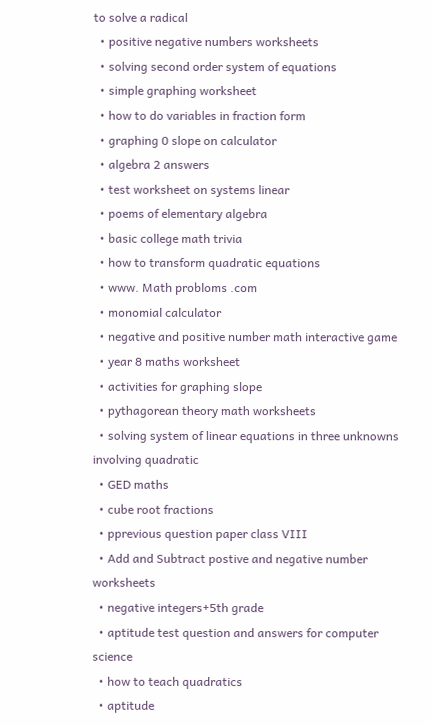to solve a radical
  • positive negative numbers worksheets
  • solving second order system of equations
  • simple graphing worksheet
  • how to do variables in fraction form
  • graphing 0 slope on calculator
  • algebra 2 answers
  • test worksheet on systems linear
  • poems of elementary algebra
  • basic college math trivia
  • how to transform quadratic equations
  • www. Math probloms .com
  • monomial calculator
  • negative and positive number math interactive game
  • year 8 maths worksheet
  • activities for graphing slope
  • pythagorean theory math worksheets
  • solving system of linear equations in three unknowns involving quadratic
  • GED maths
  • cube root fractions
  • pprevious question paper class VIII
  • Add and Subtract postive and negative number worksheets
  • negative integers+5th grade
  • aptitude test question and answers for computer science
  • how to teach quadratics
  • aptitude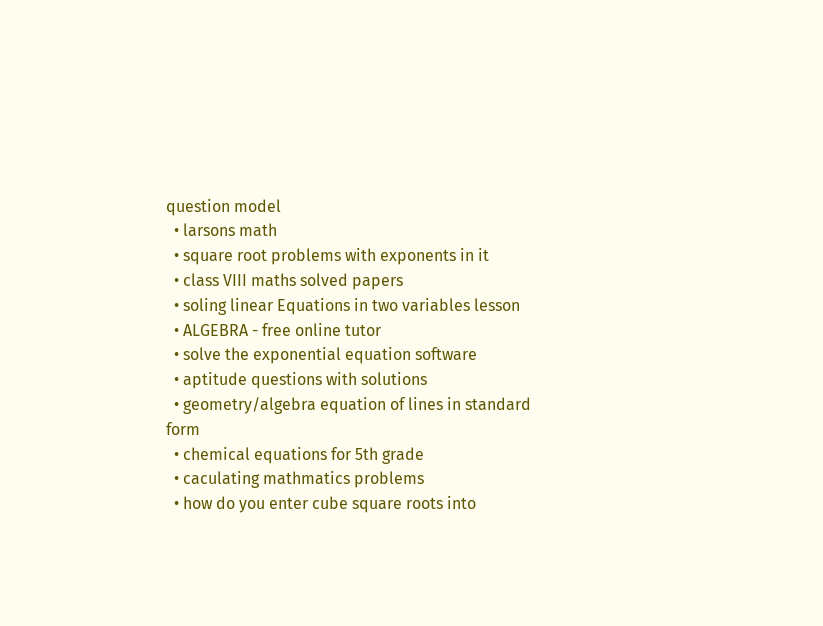question model
  • larsons math
  • square root problems with exponents in it
  • class VIII maths solved papers
  • soling linear Equations in two variables lesson
  • ALGEBRA - free online tutor
  • solve the exponential equation software
  • aptitude questions with solutions
  • geometry/algebra equation of lines in standard form
  • chemical equations for 5th grade
  • caculating mathmatics problems
  • how do you enter cube square roots into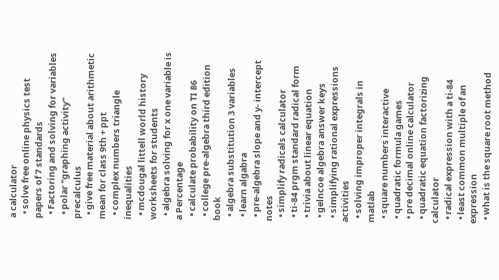a calculator
  • solve free online physics test papers of 7 standards
  • Factoring and solving for variables
  • polar "graphing activity" precalculus
  • give free material about arithmetic mean for class 9th + ppt
  • complex numbers triangle inequalities
  • mcdougal littell world history worksheets for students
  • algebra solving for x one variable is a Percentage
  • calculate probability on TI 86
  • college pre-algebra third edition book
  • algebra substitution 3 variables
  • learn algabra
  • pre-algebra slope and y- intercept notes
  • simplify radicals calculator
  • ti-84 prgm standard radical form
  • trivia about linear equation
  • gelncoe algebra answer keys
  • simplifying rational expressions activities
  • solving improper integrals in matlab
  • square numbers interactive
  • quadratic formula games
  • pre decimal online calculator
  • quadratic equation factorizing calculator
  • radical expression with a ti-84
  • least common multiple of an expression
  • what is the square root method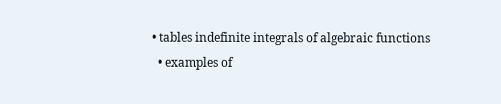• tables indefinite integrals of algebraic functions
  • examples of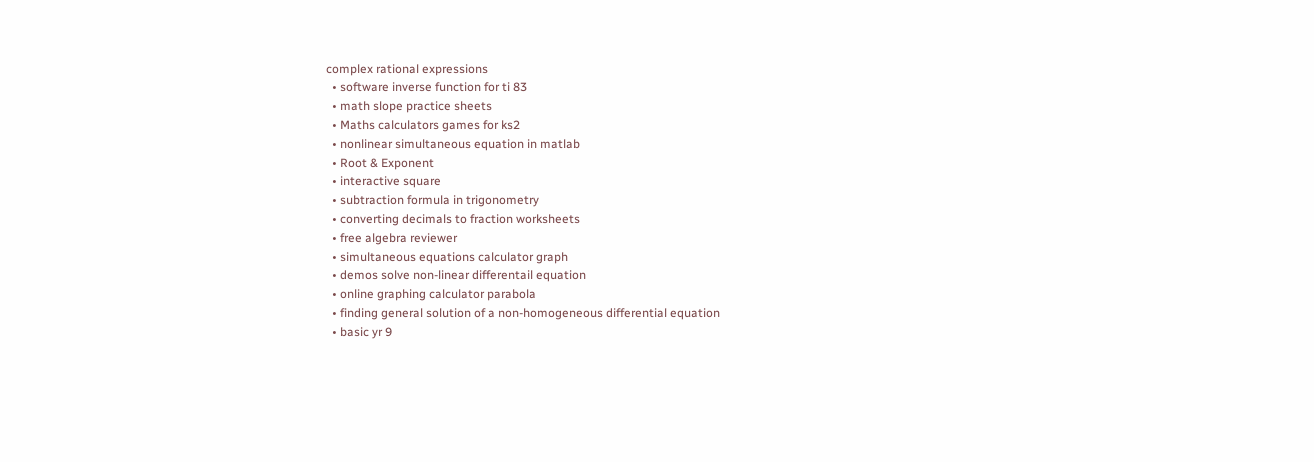complex rational expressions
  • software inverse function for ti 83
  • math slope practice sheets
  • Maths calculators games for ks2
  • nonlinear simultaneous equation in matlab
  • Root & Exponent
  • interactive square
  • subtraction formula in trigonometry
  • converting decimals to fraction worksheets
  • free algebra reviewer
  • simultaneous equations calculator graph
  • demos solve non-linear differentail equation
  • online graphing calculator parabola
  • finding general solution of a non-homogeneous differential equation
  • basic yr 9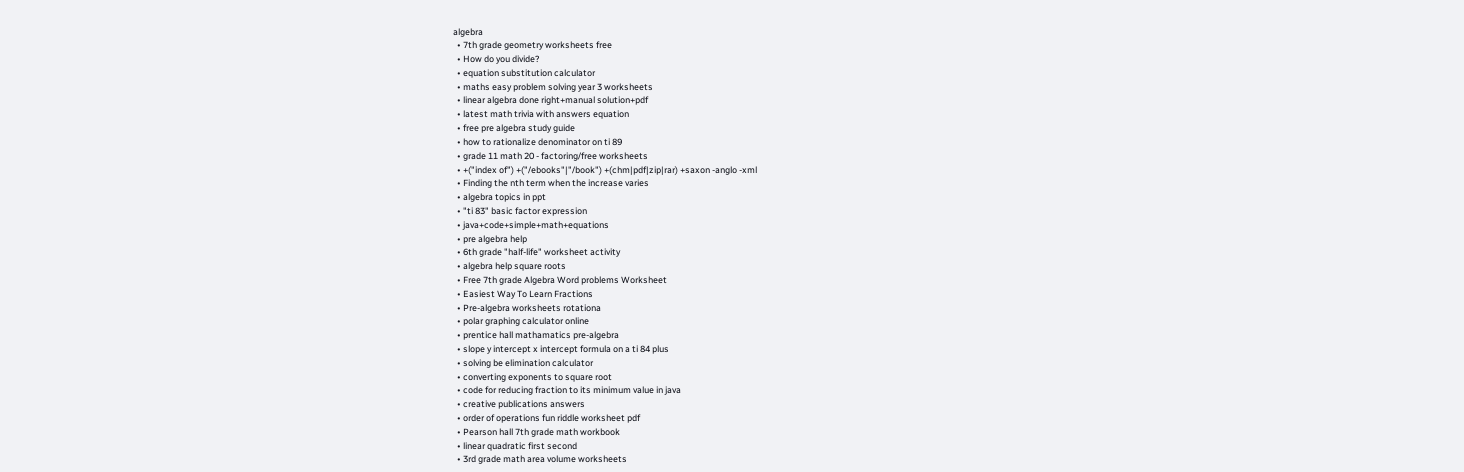algebra
  • 7th grade geometry worksheets free
  • How do you divide?
  • equation substitution calculator
  • maths easy problem solving year 3 worksheets
  • linear algebra done right+manual solution+pdf
  • latest math trivia with answers equation
  • free pre algebra study guide
  • how to rationalize denominator on ti 89
  • grade 11 math 20 - factoring/free worksheets
  • +("index of") +("/ebooks"|"/book") +(chm|pdf|zip|rar) +saxon -anglo -xml
  • Finding the nth term when the increase varies
  • algebra topics in ppt
  • "ti 83" basic factor expression
  • java+code+simple+math+equations
  • pre algebra help
  • 6th grade "half-life" worksheet activity
  • algebra help square roots
  • Free 7th grade Algebra Word problems Worksheet
  • Easiest Way To Learn Fractions
  • Pre-algebra worksheets rotationa
  • polar graphing calculator online
  • prentice hall mathamatics pre-algebra
  • slope y intercept x intercept formula on a ti 84 plus
  • solving be elimination calculator
  • converting exponents to square root
  • code for reducing fraction to its minimum value in java
  • creative publications answers
  • order of operations fun riddle worksheet pdf
  • Pearson hall 7th grade math workbook
  • linear quadratic first second
  • 3rd grade math area volume worksheets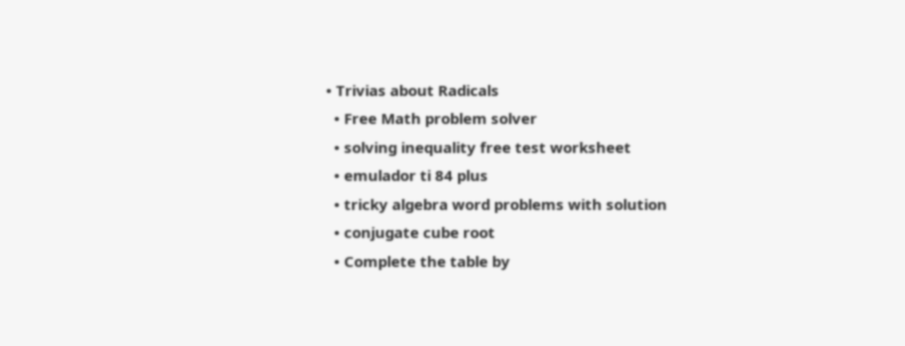• Trivias about Radicals
  • Free Math problem solver
  • solving inequality free test worksheet
  • emulador ti 84 plus
  • tricky algebra word problems with solution
  • conjugate cube root
  • Complete the table by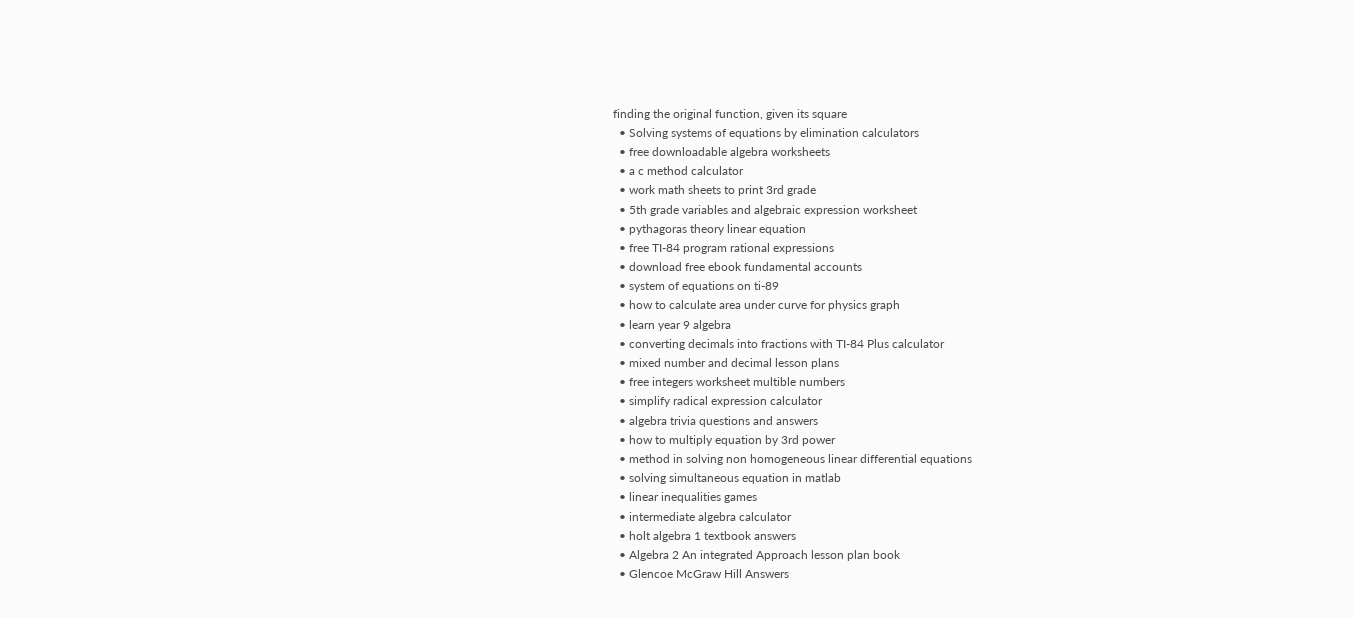finding the original function, given its square
  • Solving systems of equations by elimination calculators
  • free downloadable algebra worksheets
  • a c method calculator
  • work math sheets to print 3rd grade
  • 5th grade variables and algebraic expression worksheet
  • pythagoras theory linear equation
  • free TI-84 program rational expressions
  • download free ebook fundamental accounts
  • system of equations on ti-89
  • how to calculate area under curve for physics graph
  • learn year 9 algebra
  • converting decimals into fractions with TI-84 Plus calculator
  • mixed number and decimal lesson plans
  • free integers worksheet multible numbers
  • simplify radical expression calculator
  • algebra trivia questions and answers
  • how to multiply equation by 3rd power
  • method in solving non homogeneous linear differential equations
  • solving simultaneous equation in matlab
  • linear inequalities games
  • intermediate algebra calculator
  • holt algebra 1 textbook answers
  • Algebra 2 An integrated Approach lesson plan book
  • Glencoe McGraw Hill Answers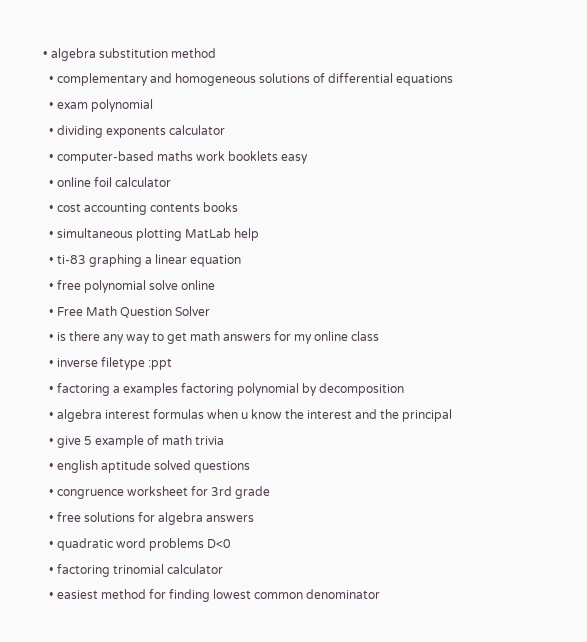• algebra substitution method
  • complementary and homogeneous solutions of differential equations
  • exam polynomial
  • dividing exponents calculator
  • computer-based maths work booklets easy
  • online foil calculator
  • cost accounting contents books
  • simultaneous plotting MatLab help
  • ti-83 graphing a linear equation
  • free polynomial solve online
  • Free Math Question Solver
  • is there any way to get math answers for my online class
  • inverse filetype :ppt
  • factoring a examples factoring polynomial by decomposition
  • algebra interest formulas when u know the interest and the principal
  • give 5 example of math trivia
  • english aptitude solved questions
  • congruence worksheet for 3rd grade
  • free solutions for algebra answers
  • quadratic word problems D<0
  • factoring trinomial calculator
  • easiest method for finding lowest common denominator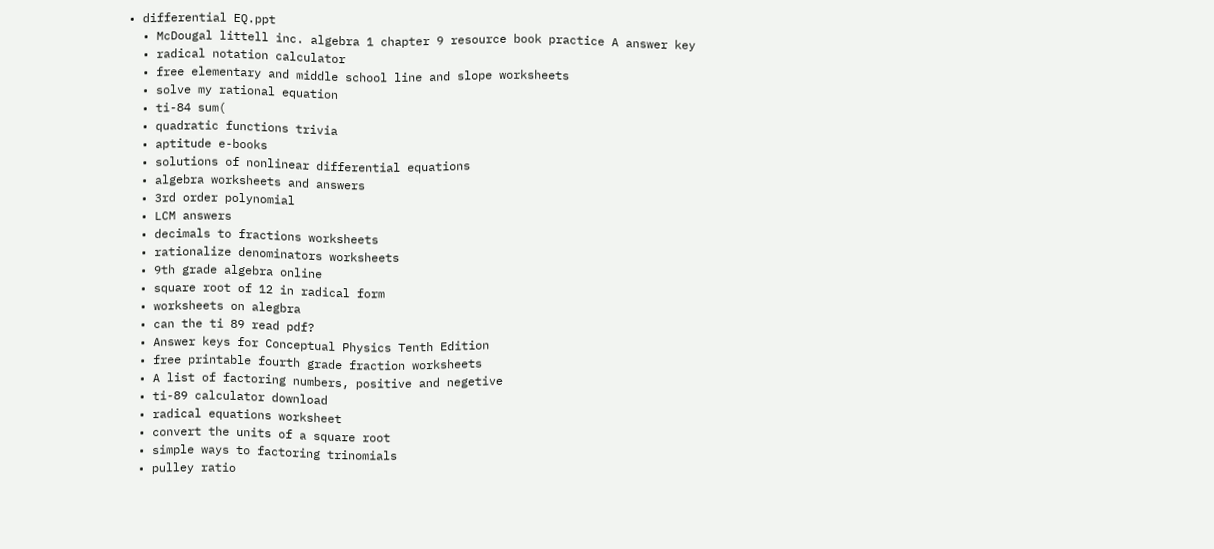• differential EQ.ppt
  • McDougal littell inc. algebra 1 chapter 9 resource book practice A answer key
  • radical notation calculator
  • free elementary and middle school line and slope worksheets
  • solve my rational equation
  • ti-84 sum(
  • quadratic functions trivia
  • aptitude e-books
  • solutions of nonlinear differential equations
  • algebra worksheets and answers
  • 3rd order polynomial
  • LCM answers
  • decimals to fractions worksheets
  • rationalize denominators worksheets
  • 9th grade algebra online
  • square root of 12 in radical form
  • worksheets on alegbra
  • can the ti 89 read pdf?
  • Answer keys for Conceptual Physics Tenth Edition
  • free printable fourth grade fraction worksheets
  • A list of factoring numbers, positive and negetive
  • ti-89 calculator download
  • radical equations worksheet
  • convert the units of a square root
  • simple ways to factoring trinomials
  • pulley ratio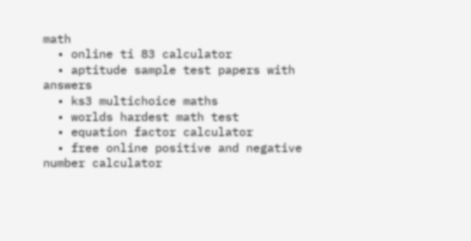math
  • online ti 83 calculator
  • aptitude sample test papers with answers
  • ks3 multichoice maths
  • worlds hardest math test
  • equation factor calculator
  • free online positive and negative number calculator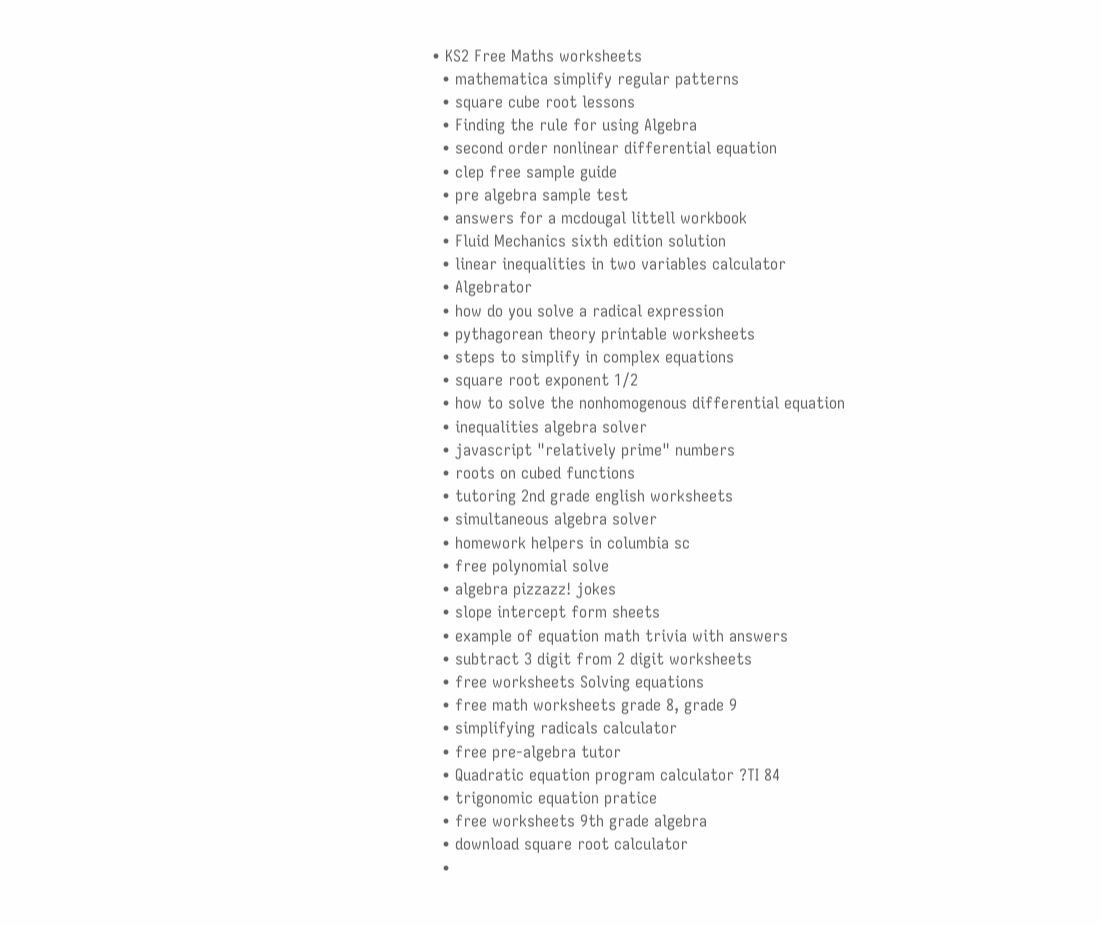• KS2 Free Maths worksheets
  • mathematica simplify regular patterns
  • square cube root lessons
  • Finding the rule for using Algebra
  • second order nonlinear differential equation
  • clep free sample guide
  • pre algebra sample test
  • answers for a mcdougal littell workbook
  • Fluid Mechanics sixth edition solution
  • linear inequalities in two variables calculator
  • Algebrator
  • how do you solve a radical expression
  • pythagorean theory printable worksheets
  • steps to simplify in complex equations
  • square root exponent 1/2
  • how to solve the nonhomogenous differential equation
  • inequalities algebra solver
  • javascript "relatively prime" numbers
  • roots on cubed functions
  • tutoring 2nd grade english worksheets
  • simultaneous algebra solver
  • homework helpers in columbia sc
  • free polynomial solve
  • algebra pizzazz! jokes
  • slope intercept form sheets
  • example of equation math trivia with answers
  • subtract 3 digit from 2 digit worksheets
  • free worksheets Solving equations
  • free math worksheets grade 8, grade 9
  • simplifying radicals calculator
  • free pre-algebra tutor
  • Quadratic equation program calculator ?TI 84
  • trigonomic equation pratice
  • free worksheets 9th grade algebra
  • download square root calculator
  •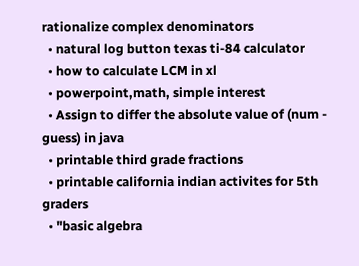rationalize complex denominators
  • natural log button texas ti-84 calculator
  • how to calculate LCM in xl
  • powerpoint,math, simple interest
  • Assign to differ the absolute value of (num - guess) in java
  • printable third grade fractions
  • printable california indian activites for 5th graders
  • "basic algebra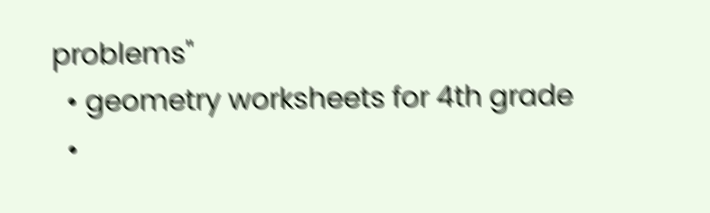problems"
  • geometry worksheets for 4th grade
  •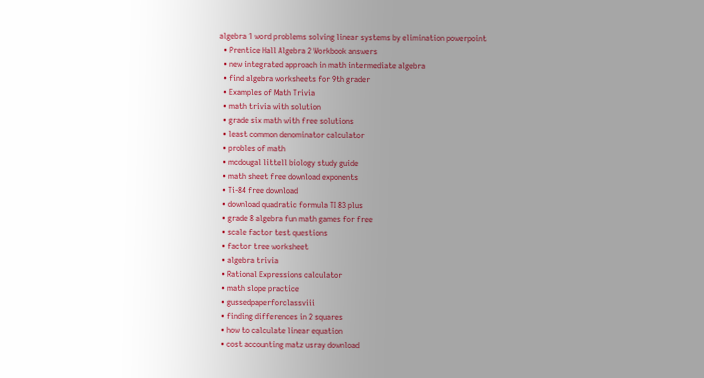algebra 1 word problems solving linear systems by elimination powerpoint
  • Prentice Hall Algebra 2 Workbook answers
  • new integrated approach in math intermediate algebra
  • find algebra worksheets for 9th grader
  • Examples of Math Trivia
  • math trivia with solution
  • grade six math with free solutions
  • least common denominator calculator
  • probles of math
  • mcdougal littell biology study guide
  • math sheet free download exponents
  • Ti-84 free download
  • download quadratic formula TI 83 plus
  • grade 8 algebra fun math games for free
  • scale factor test questions
  • factor tree worksheet
  • algebra trivia
  • Rational Expressions calculator
  • math slope practice
  • gussedpaperforclassviii
  • finding differences in 2 squares
  • how to calculate linear equation
  • cost accounting matz usray download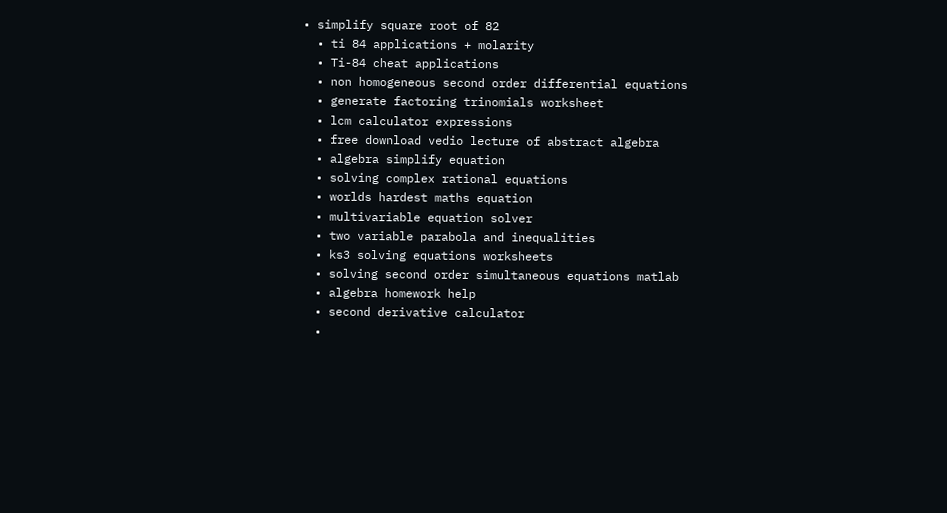• simplify square root of 82
  • ti 84 applications + molarity
  • Ti-84 cheat applications
  • non homogeneous second order differential equations
  • generate factoring trinomials worksheet
  • lcm calculator expressions
  • free download vedio lecture of abstract algebra
  • algebra simplify equation
  • solving complex rational equations
  • worlds hardest maths equation
  • multivariable equation solver
  • two variable parabola and inequalities
  • ks3 solving equations worksheets
  • solving second order simultaneous equations matlab
  • algebra homework help
  • second derivative calculator
  •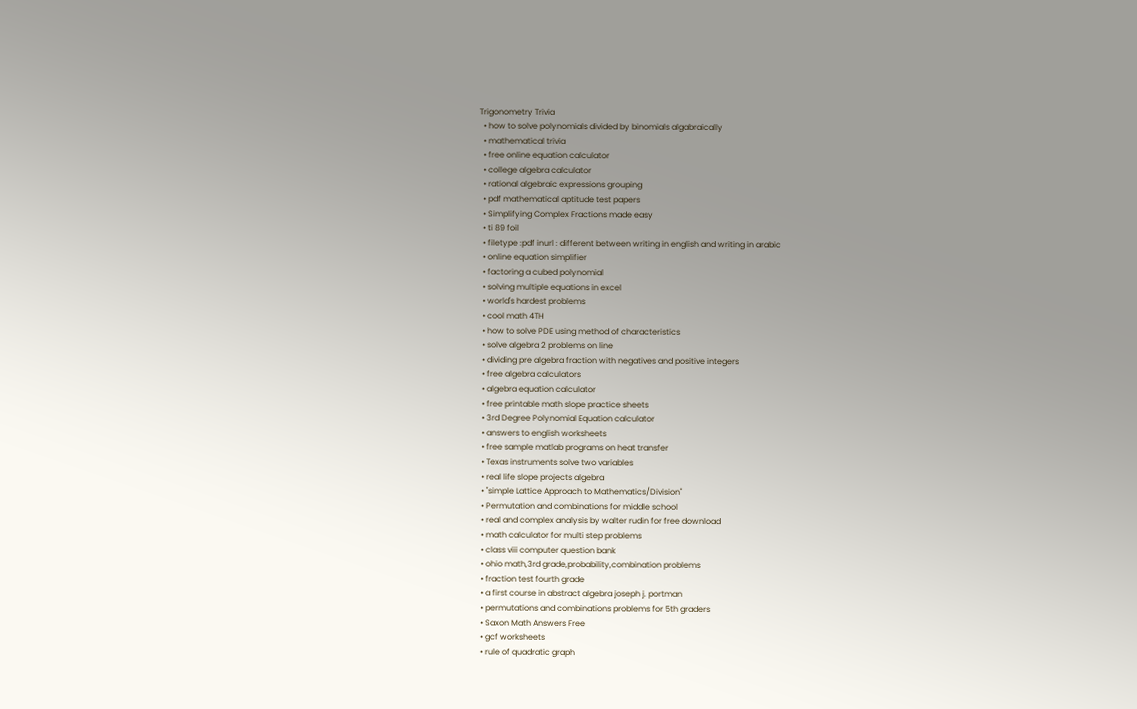Trigonometry Trivia
  • how to solve polynomials divided by binomials algabraically
  • mathematical trivia
  • free online equation calculator
  • college algebra calculator
  • rational algebraic expressions grouping
  • pdf mathematical aptitude test papers
  • Simplifying Complex Fractions made easy
  • ti 89 foil
  • filetype :pdf inurl : different between writing in english and writing in arabic
  • online equation simplifier
  • factoring a cubed polynomial
  • solving multiple equations in excel
  • world's hardest problems
  • cool math 4TH
  • how to solve PDE using method of characteristics
  • solve algebra 2 problems on line
  • dividing pre algebra fraction with negatives and positive integers
  • free algebra calculators
  • algebra equation calculator
  • free printable math slope practice sheets
  • 3rd Degree Polynomial Equation calculator
  • answers to english worksheets
  • free sample matlab programs on heat transfer
  • Texas instruments solve two variables
  • real life slope projects algebra
  • "simple Lattice Approach to Mathematics/Division"
  • Permutation and combinations for middle school
  • real and complex analysis by walter rudin for free download
  • math calculator for multi step problems
  • class viii computer question bank
  • ohio math,3rd grade,probability,combination problems
  • fraction test fourth grade
  • a first course in abstract algebra joseph j. portman
  • permutations and combinations problems for 5th graders
  • Saxon Math Answers Free
  • gcf worksheets
  • rule of quadratic graph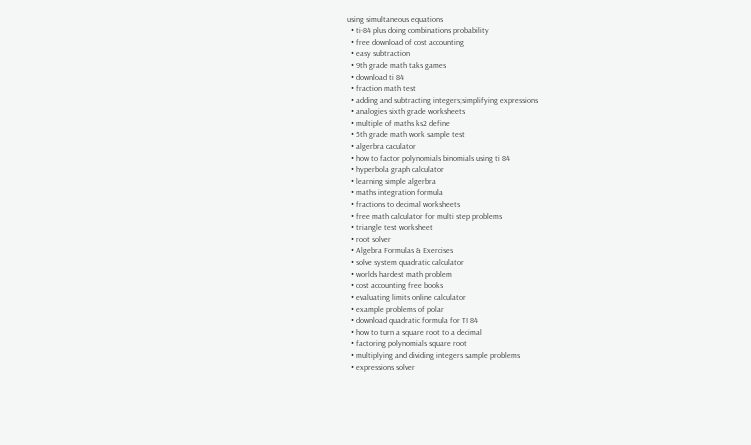using simultaneous equations
  • ti-84 plus doing combinations probability
  • free download of cost accounting
  • easy subtraction
  • 9th grade math taks games
  • download ti 84
  • fraction math test
  • adding and subtracting integers;simplifying expressions
  • analogies sixth grade worksheets
  • multiple of maths ks2 define
  • 5th grade math work sample test
  • algerbra caculator
  • how to factor polynomials binomials using ti 84
  • hyperbola graph calculator
  • learning simple algerbra
  • maths integration formula
  • fractions to decimal worksheets
  • free math calculator for multi step problems
  • triangle test worksheet
  • root solver
  • Algebra Formulas & Exercises
  • solve system quadratic calculator
  • worlds hardest math problem
  • cost accounting free books
  • evaluating limits online calculator
  • example problems of polar
  • download quadratic formula for TI 84
  • how to turn a square root to a decimal
  • factoring polynomials square root
  • multiplying and dividing integers sample problems
  • expressions solver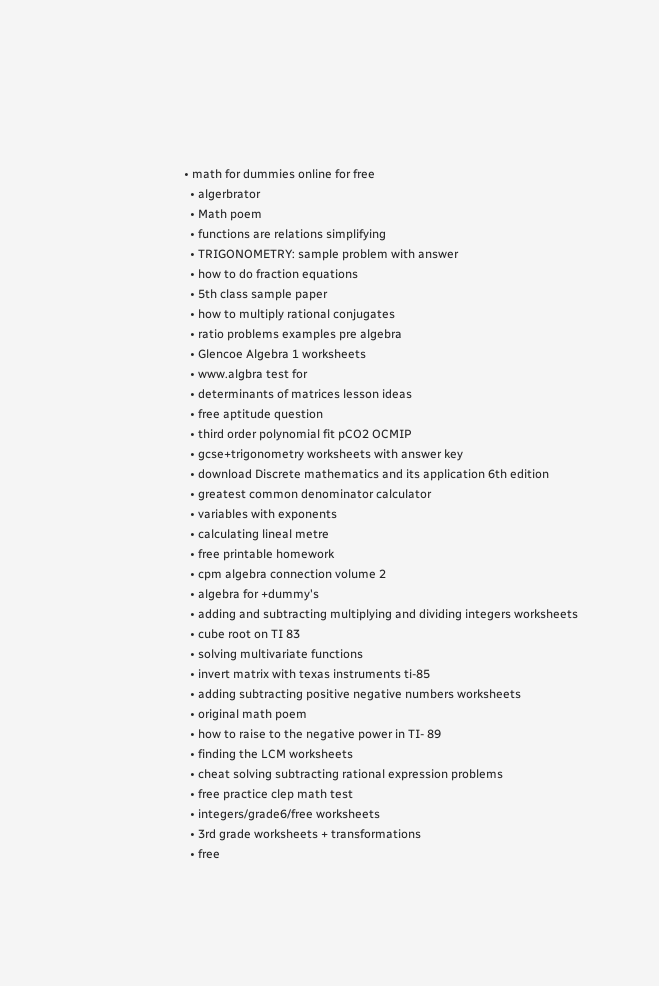• math for dummies online for free
  • algerbrator
  • Math poem
  • functions are relations simplifying
  • TRIGONOMETRY: sample problem with answer
  • how to do fraction equations
  • 5th class sample paper
  • how to multiply rational conjugates
  • ratio problems examples pre algebra
  • Glencoe Algebra 1 worksheets
  • www.algbra test for
  • determinants of matrices lesson ideas
  • free aptitude question
  • third order polynomial fit pCO2 OCMIP
  • gcse+trigonometry worksheets with answer key
  • download Discrete mathematics and its application 6th edition
  • greatest common denominator calculator
  • variables with exponents
  • calculating lineal metre
  • free printable homework
  • cpm algebra connection volume 2
  • algebra for +dummy's
  • adding and subtracting multiplying and dividing integers worksheets
  • cube root on TI 83
  • solving multivariate functions
  • invert matrix with texas instruments ti-85
  • adding subtracting positive negative numbers worksheets
  • original math poem
  • how to raise to the negative power in TI- 89
  • finding the LCM worksheets
  • cheat solving subtracting rational expression problems
  • free practice clep math test
  • integers/grade6/free worksheets
  • 3rd grade worksheets + transformations
  • free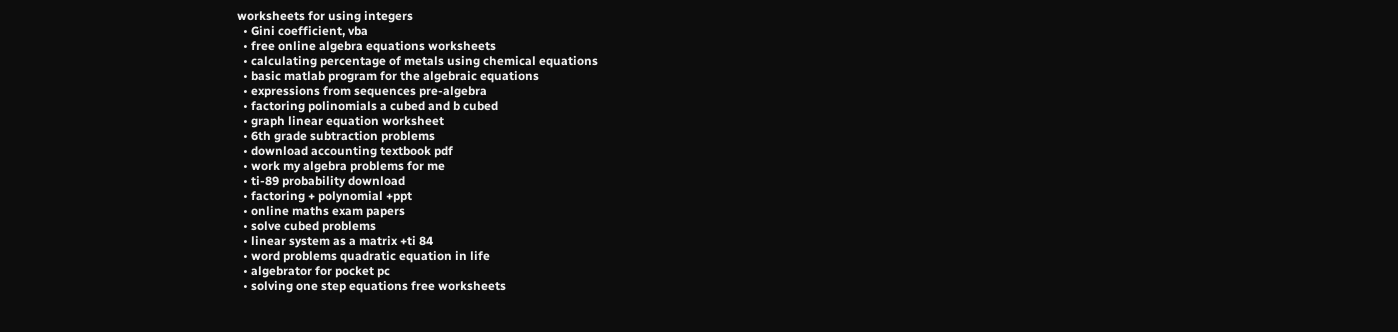worksheets for using integers
  • Gini coefficient, vba
  • free online algebra equations worksheets
  • calculating percentage of metals using chemical equations
  • basic matlab program for the algebraic equations
  • expressions from sequences pre-algebra
  • factoring polinomials a cubed and b cubed
  • graph linear equation worksheet
  • 6th grade subtraction problems
  • download accounting textbook pdf
  • work my algebra problems for me
  • ti-89 probability download
  • factoring + polynomial +ppt
  • online maths exam papers
  • solve cubed problems
  • linear system as a matrix +ti 84
  • word problems quadratic equation in life
  • algebrator for pocket pc
  • solving one step equations free worksheets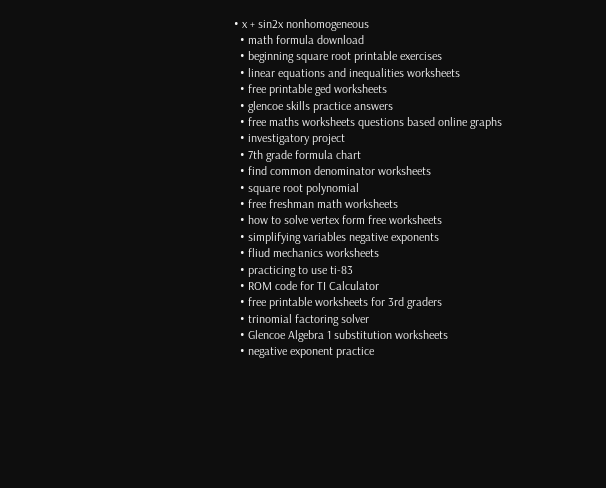• x + sin2x nonhomogeneous
  • math formula download
  • beginning square root printable exercises
  • linear equations and inequalities worksheets
  • free printable ged worksheets
  • glencoe skills practice answers
  • free maths worksheets questions based online graphs
  • investigatory project
  • 7th grade formula chart
  • find common denominator worksheets
  • square root polynomial
  • free freshman math worksheets
  • how to solve vertex form free worksheets
  • simplifying variables negative exponents
  • fliud mechanics worksheets
  • practicing to use ti-83
  • ROM code for TI Calculator
  • free printable worksheets for 3rd graders
  • trinomial factoring solver
  • Glencoe Algebra 1 substitution worksheets
  • negative exponent practice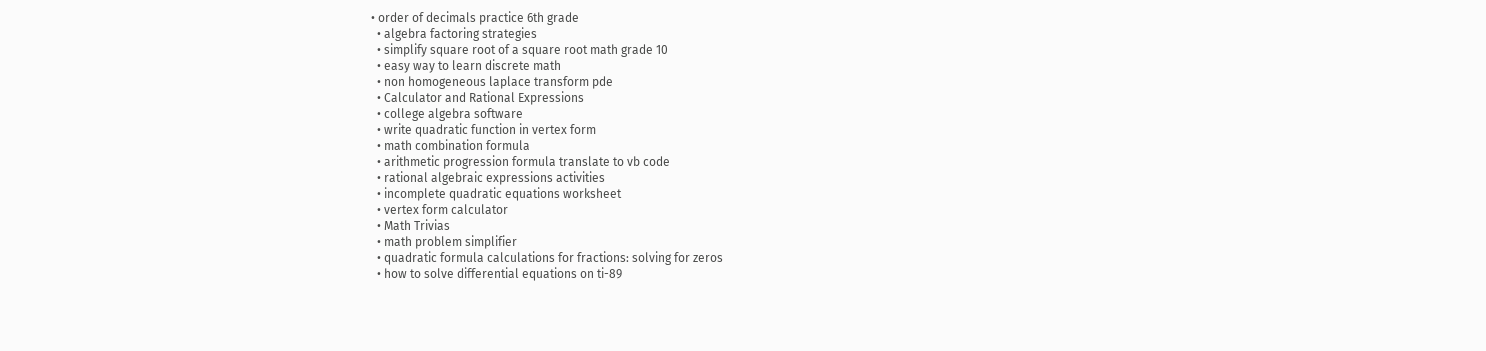• order of decimals practice 6th grade
  • algebra factoring strategies
  • simplify square root of a square root math grade 10
  • easy way to learn discrete math
  • non homogeneous laplace transform pde
  • Calculator and Rational Expressions
  • college algebra software
  • write quadratic function in vertex form
  • math combination formula
  • arithmetic progression formula translate to vb code
  • rational algebraic expressions activities
  • incomplete quadratic equations worksheet
  • vertex form calculator
  • Math Trivias
  • math problem simplifier
  • quadratic formula calculations for fractions: solving for zeros
  • how to solve differential equations on ti-89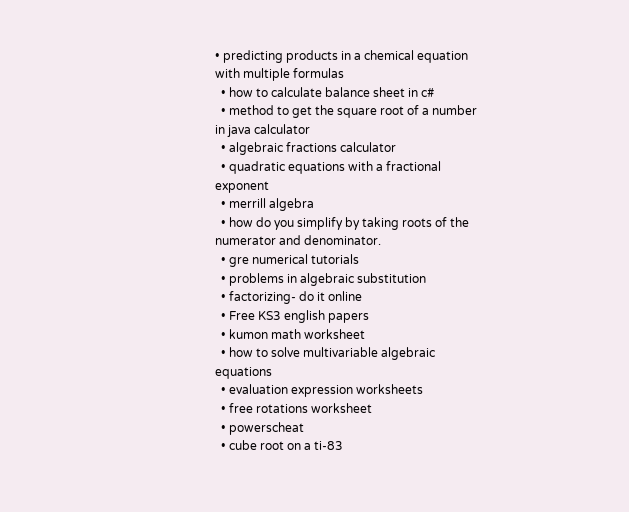• predicting products in a chemical equation with multiple formulas
  • how to calculate balance sheet in c#
  • method to get the square root of a number in java calculator
  • algebraic fractions calculator
  • quadratic equations with a fractional exponent
  • merrill algebra
  • how do you simplify by taking roots of the numerator and denominator.
  • gre numerical tutorials
  • problems in algebraic substitution
  • factorizing- do it online
  • Free KS3 english papers
  • kumon math worksheet
  • how to solve multivariable algebraic equations
  • evaluation expression worksheets
  • free rotations worksheet
  • powerscheat
  • cube root on a ti-83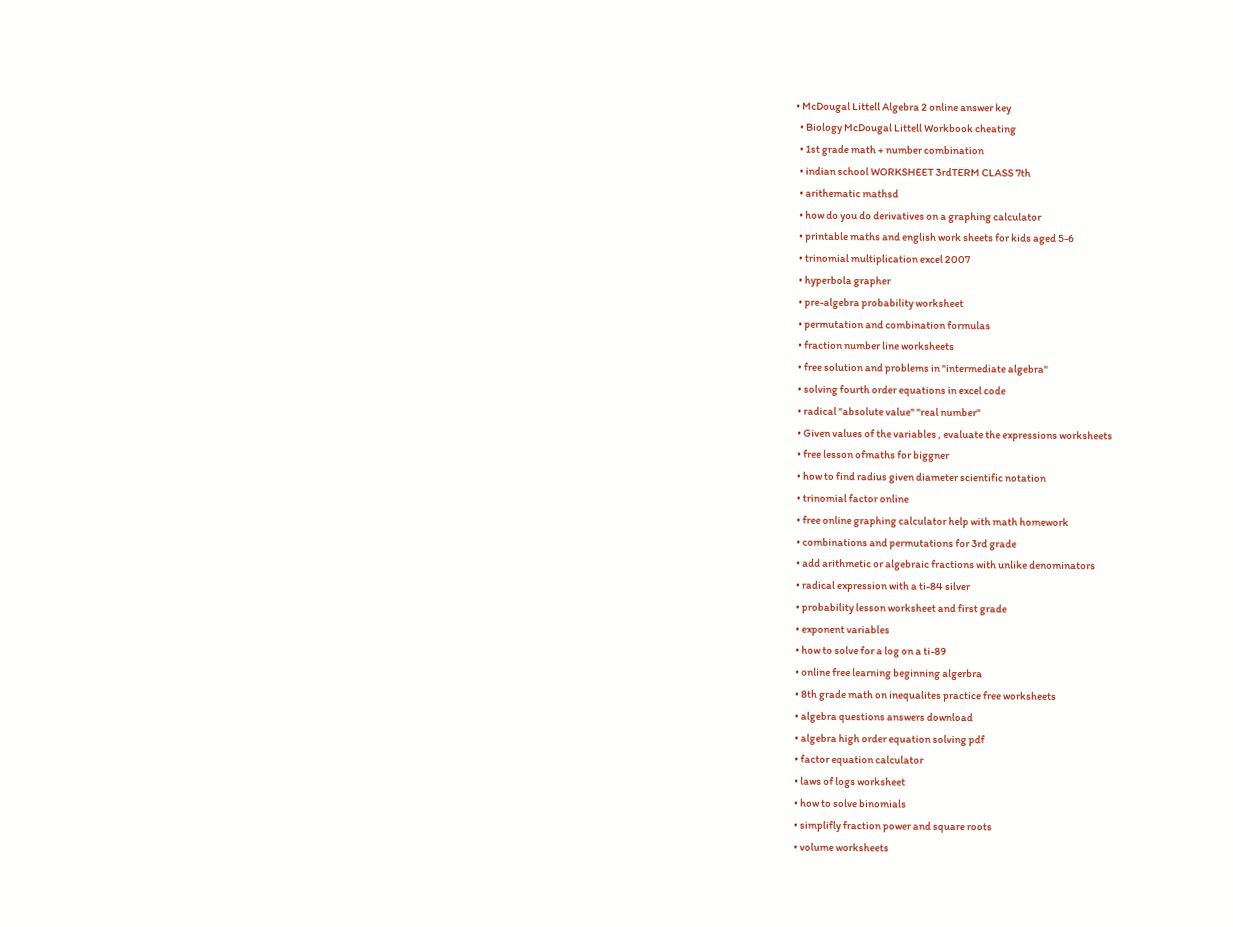• McDougal Littell Algebra 2 online answer key
  • Biology McDougal Littell Workbook cheating
  • 1st grade math + number combination
  • indian school WORKSHEET 3rdTERM CLASS 7th
  • arithematic mathsd
  • how do you do derivatives on a graphing calculator
  • printable maths and english work sheets for kids aged 5-6
  • trinomial multiplication excel 2007
  • hyperbola grapher
  • pre-algebra probability worksheet
  • permutation and combination formulas
  • fraction number line worksheets
  • free solution and problems in "intermediate algebra"
  • solving fourth order equations in excel code
  • radical "absolute value" "real number"
  • Given values of the variables , evaluate the expressions worksheets
  • free lesson ofmaths for biggner
  • how to find radius given diameter scientific notation
  • trinomial factor online
  • free online graphing calculator help with math homework
  • combinations and permutations for 3rd grade
  • add arithmetic or algebraic fractions with unlike denominators
  • radical expression with a ti-84 silver
  • probability lesson worksheet and first grade
  • exponent variables
  • how to solve for a log on a ti-89
  • online free learning beginning algerbra
  • 8th grade math on inequalites practice free worksheets
  • algebra questions answers download
  • algebra high order equation solving pdf
  • factor equation calculator
  • laws of logs worksheet
  • how to solve binomials
  • simplifly fraction power and square roots
  • volume worksheets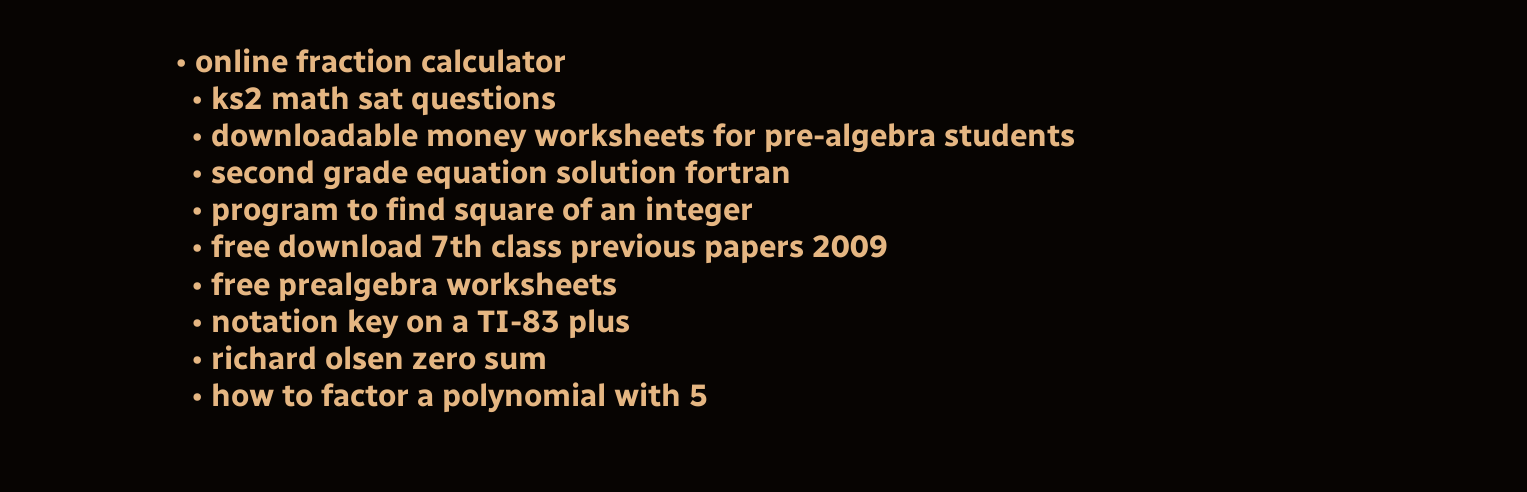• online fraction calculator
  • ks2 math sat questions
  • downloadable money worksheets for pre-algebra students
  • second grade equation solution fortran
  • program to find square of an integer
  • free download 7th class previous papers 2009
  • free prealgebra worksheets
  • notation key on a TI-83 plus
  • richard olsen zero sum
  • how to factor a polynomial with 5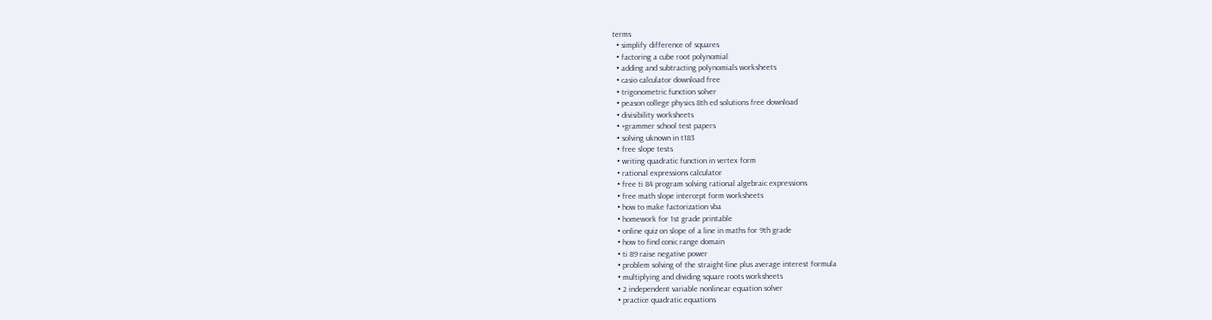terms
  • simplify difference of squares
  • factoring a cube root polynomial
  • adding and subtracting polynomials worksheets
  • casio calculator download free
  • trigonometric function solver
  • peason college physics 8th ed solutions free download
  • divisibility worksheets
  • +grammer school test papers
  • solving uknown in t183
  • free slope tests
  • writing quadratic function in vertex form
  • rational expressions calculator
  • free ti 84 program solving rational algebraic expressions
  • free math slope intercept form worksheets
  • how to make factorization vba
  • homework for 1st grade printable
  • online quiz on slope of a line in maths for 9th grade
  • how to find conic range domain
  • ti 89 raise negative power
  • problem solving of the straight-line plus average interest formula
  • multiplying and dividing square roots worksheets
  • 2 independent variable nonlinear equation solver
  • practice quadratic equations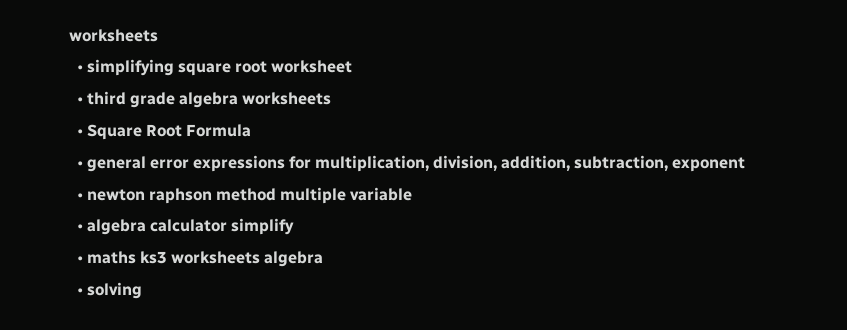worksheets
  • simplifying square root worksheet
  • third grade algebra worksheets
  • Square Root Formula
  • general error expressions for multiplication, division, addition, subtraction, exponent
  • newton raphson method multiple variable
  • algebra calculator simplify
  • maths ks3 worksheets algebra
  • solving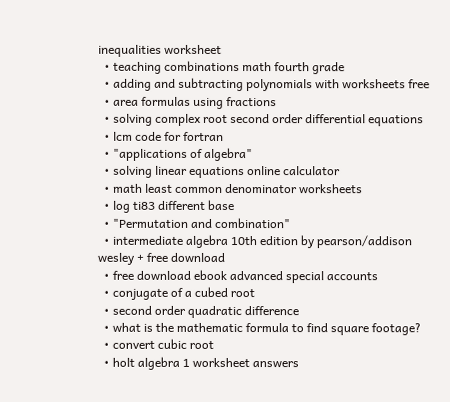inequalities worksheet
  • teaching combinations math fourth grade
  • adding and subtracting polynomials with worksheets free
  • area formulas using fractions
  • solving complex root second order differential equations
  • lcm code for fortran
  • "applications of algebra"
  • solving linear equations online calculator
  • math least common denominator worksheets
  • log ti83 different base
  • "Permutation and combination"
  • intermediate algebra 10th edition by pearson/addison wesley + free download
  • free download ebook advanced special accounts
  • conjugate of a cubed root
  • second order quadratic difference
  • what is the mathematic formula to find square footage?
  • convert cubic root
  • holt algebra 1 worksheet answers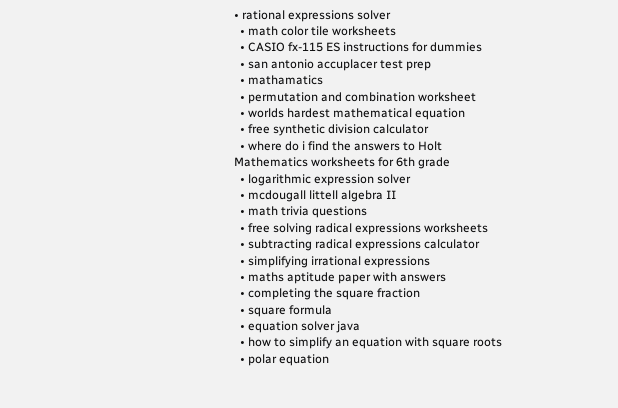• rational expressions solver
  • math color tile worksheets
  • CASIO fx-115 ES instructions for dummies
  • san antonio accuplacer test prep
  • mathamatics
  • permutation and combination worksheet
  • worlds hardest mathematical equation
  • free synthetic division calculator
  • where do i find the answers to Holt Mathematics worksheets for 6th grade
  • logarithmic expression solver
  • mcdougall littell algebra II
  • math trivia questions
  • free solving radical expressions worksheets
  • subtracting radical expressions calculator
  • simplifying irrational expressions
  • maths aptitude paper with answers
  • completing the square fraction
  • square formula
  • equation solver java
  • how to simplify an equation with square roots
  • polar equation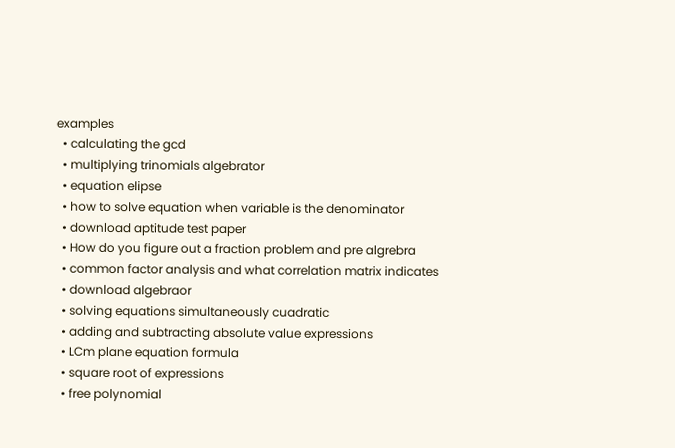examples
  • calculating the gcd
  • multiplying trinomials algebrator
  • equation elipse
  • how to solve equation when variable is the denominator
  • download aptitude test paper
  • How do you figure out a fraction problem and pre algrebra
  • common factor analysis and what correlation matrix indicates
  • download algebraor
  • solving equations simultaneously cuadratic
  • adding and subtracting absolute value expressions
  • LCm plane equation formula
  • square root of expressions
  • free polynomial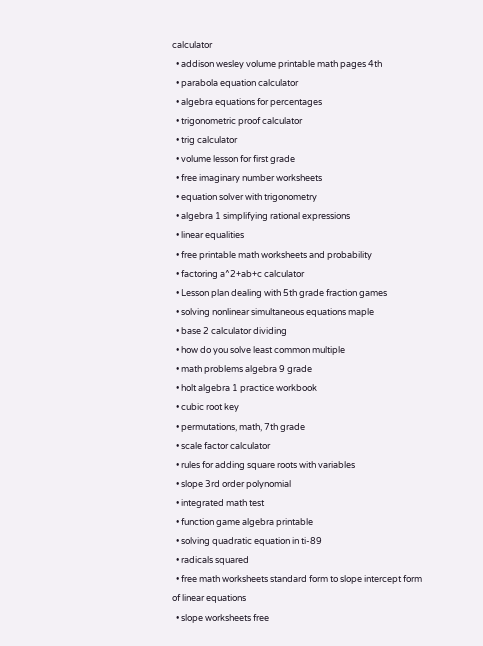calculator
  • addison wesley volume printable math pages 4th
  • parabola equation calculator
  • algebra equations for percentages
  • trigonometric proof calculator
  • trig calculator
  • volume lesson for first grade
  • free imaginary number worksheets
  • equation solver with trigonometry
  • algebra 1 simplifying rational expressions
  • linear equalities
  • free printable math worksheets and probability
  • factoring a^2+ab+c calculator
  • Lesson plan dealing with 5th grade fraction games
  • solving nonlinear simultaneous equations maple
  • base 2 calculator dividing
  • how do you solve least common multiple
  • math problems algebra 9 grade
  • holt algebra 1 practice workbook
  • cubic root key
  • permutations, math, 7th grade
  • scale factor calculator
  • rules for adding square roots with variables
  • slope 3rd order polynomial
  • integrated math test
  • function game algebra printable
  • solving quadratic equation in ti-89
  • radicals squared
  • free math worksheets standard form to slope intercept form of linear equations
  • slope worksheets free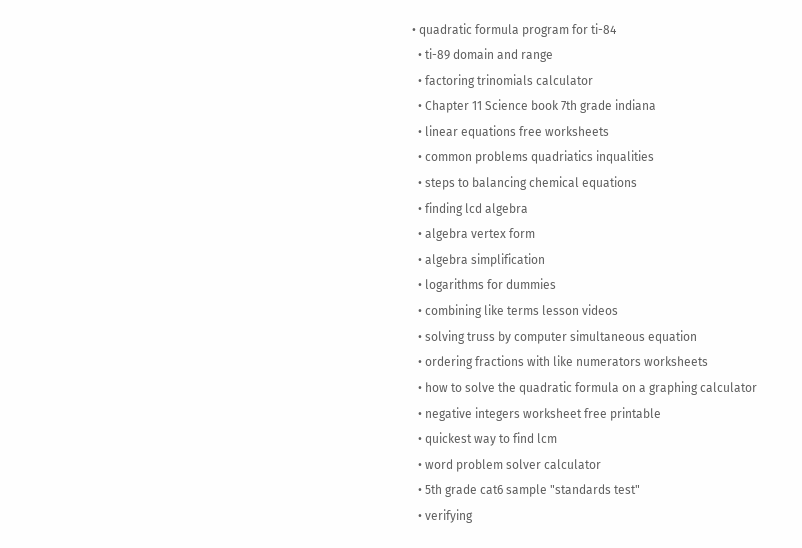• quadratic formula program for ti-84
  • ti-89 domain and range
  • factoring trinomials calculator
  • Chapter 11 Science book 7th grade indiana
  • linear equations free worksheets
  • common problems quadriatics inqualities
  • steps to balancing chemical equations
  • finding lcd algebra
  • algebra vertex form
  • algebra simplification
  • logarithms for dummies
  • combining like terms lesson videos
  • solving truss by computer simultaneous equation
  • ordering fractions with like numerators worksheets
  • how to solve the quadratic formula on a graphing calculator
  • negative integers worksheet free printable
  • quickest way to find lcm
  • word problem solver calculator
  • 5th grade cat6 sample "standards test"
  • verifying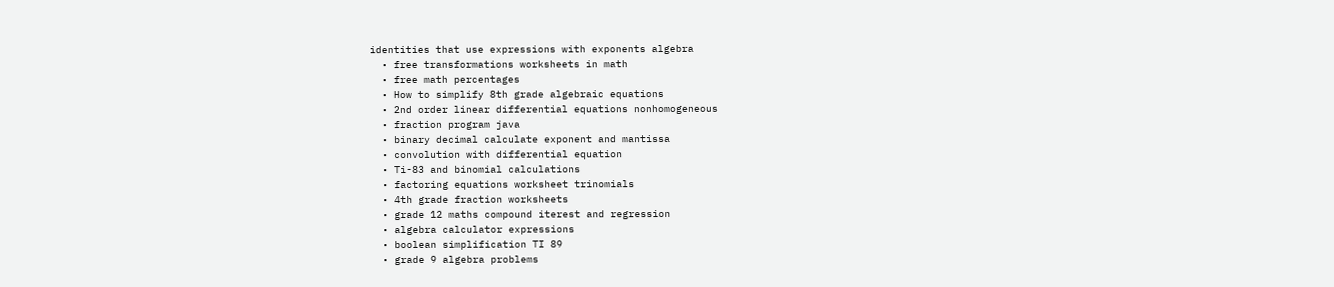identities that use expressions with exponents algebra
  • free transformations worksheets in math
  • free math percentages
  • How to simplify 8th grade algebraic equations
  • 2nd order linear differential equations nonhomogeneous
  • fraction program java
  • binary decimal calculate exponent and mantissa
  • convolution with differential equation
  • Ti-83 and binomial calculations
  • factoring equations worksheet trinomials
  • 4th grade fraction worksheets
  • grade 12 maths compound iterest and regression
  • algebra calculator expressions
  • boolean simplification TI 89
  • grade 9 algebra problems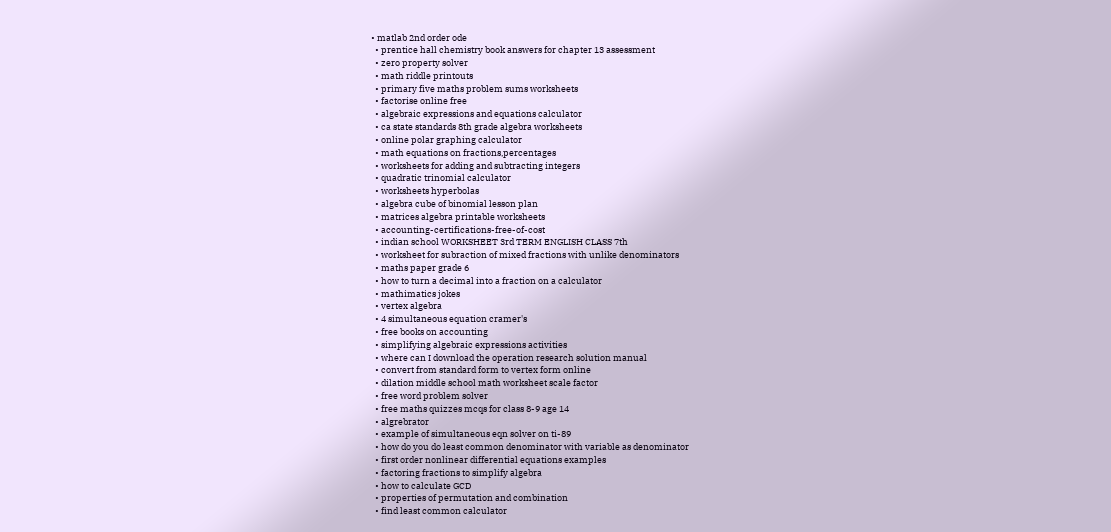• matlab 2nd order ode
  • prentice hall chemistry book answers for chapter 13 assessment
  • zero property solver
  • math riddle printouts
  • primary five maths problem sums worksheets
  • factorise online free
  • algebraic expressions and equations calculator
  • ca state standards 8th grade algebra worksheets
  • online polar graphing calculator
  • math equations on fractions,percentages
  • worksheets for adding and subtracting integers
  • quadratic trinomial calculator
  • worksheets hyperbolas
  • algebra cube of binomial lesson plan
  • matrices algebra printable worksheets
  • accounting-certifications-free-of-cost
  • indian school WORKSHEET 3rd TERM ENGLISH CLASS 7th
  • worksheet for subraction of mixed fractions with unlike denominators
  • maths paper grade 6
  • how to turn a decimal into a fraction on a calculator
  • mathimatics jokes
  • vertex algebra
  • 4 simultaneous equation cramer's
  • free books on accounting
  • simplifying algebraic expressions activities
  • where can I download the operation research solution manual
  • convert from standard form to vertex form online
  • dilation middle school math worksheet scale factor
  • free word problem solver
  • free maths quizzes mcqs for class 8-9 age 14
  • algrebrator
  • example of simultaneous eqn solver on ti-89
  • how do you do least common denominator with variable as denominator
  • first order nonlinear differential equations examples
  • factoring fractions to simplify algebra
  • how to calculate GCD
  • properties of permutation and combination
  • find least common calculator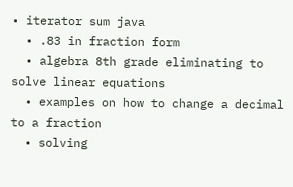• iterator sum java
  • .83 in fraction form
  • algebra 8th grade eliminating to solve linear equations
  • examples on how to change a decimal to a fraction
  • solving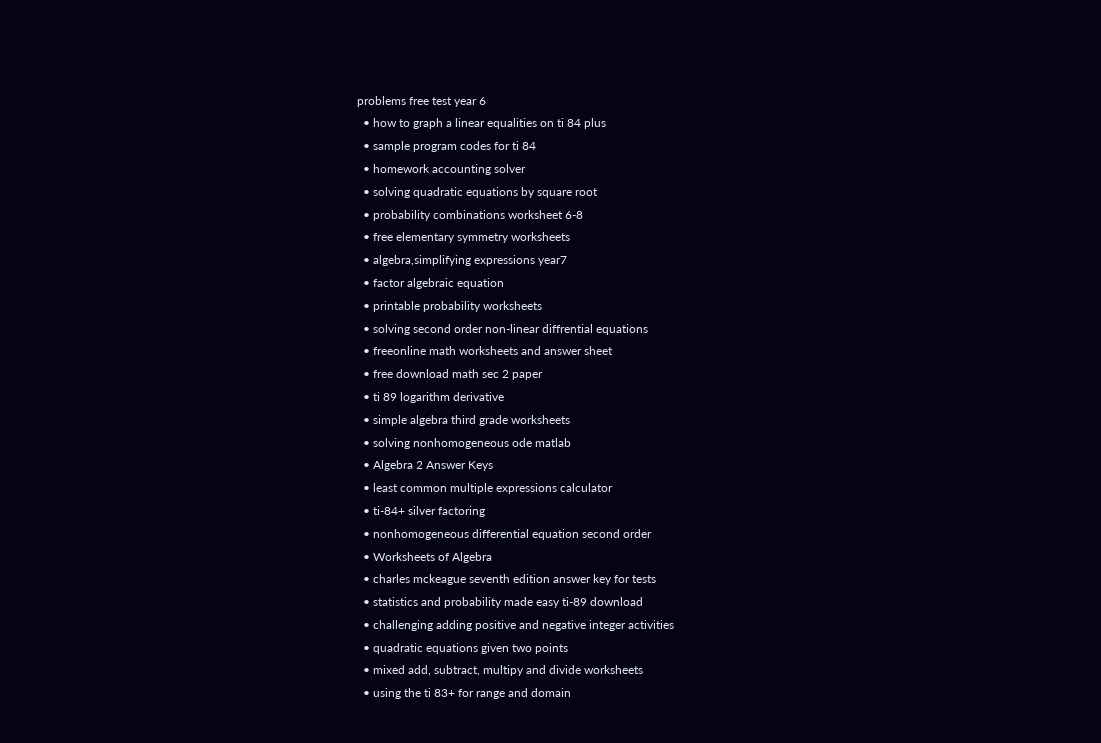problems free test year 6
  • how to graph a linear equalities on ti 84 plus
  • sample program codes for ti 84
  • homework accounting solver
  • solving quadratic equations by square root
  • probability combinations worksheet 6-8
  • free elementary symmetry worksheets
  • algebra,simplifying expressions year7
  • factor algebraic equation
  • printable probability worksheets
  • solving second order non-linear diffrential equations
  • freeonline math worksheets and answer sheet
  • free download math sec 2 paper
  • ti 89 logarithm derivative
  • simple algebra third grade worksheets
  • solving nonhomogeneous ode matlab
  • Algebra 2 Answer Keys
  • least common multiple expressions calculator
  • ti-84+ silver factoring
  • nonhomogeneous differential equation second order
  • Worksheets of Algebra
  • charles mckeague seventh edition answer key for tests
  • statistics and probability made easy ti-89 download
  • challenging adding positive and negative integer activities
  • quadratic equations given two points
  • mixed add, subtract, multipy and divide worksheets
  • using the ti 83+ for range and domain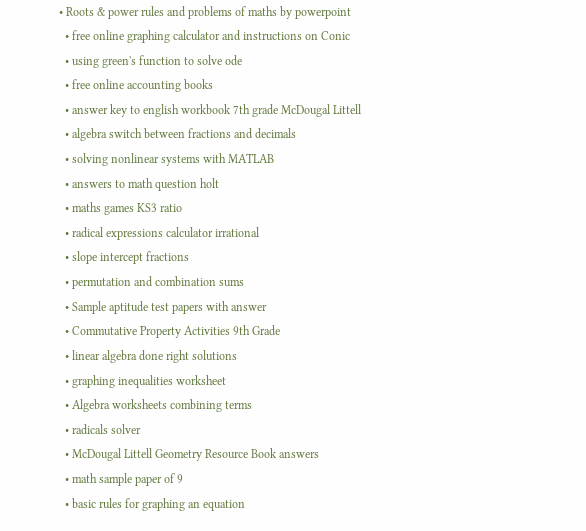• Roots & power rules and problems of maths by powerpoint
  • free online graphing calculator and instructions on Conic
  • using green's function to solve ode
  • free online accounting books
  • answer key to english workbook 7th grade McDougal Littell
  • algebra switch between fractions and decimals
  • solving nonlinear systems with MATLAB
  • answers to math question holt
  • maths games KS3 ratio
  • radical expressions calculator irrational
  • slope intercept fractions
  • permutation and combination sums
  • Sample aptitude test papers with answer
  • Commutative Property Activities 9th Grade
  • linear algebra done right solutions
  • graphing inequalities worksheet
  • Algebra worksheets combining terms
  • radicals solver
  • McDougal Littell Geometry Resource Book answers
  • math sample paper of 9
  • basic rules for graphing an equation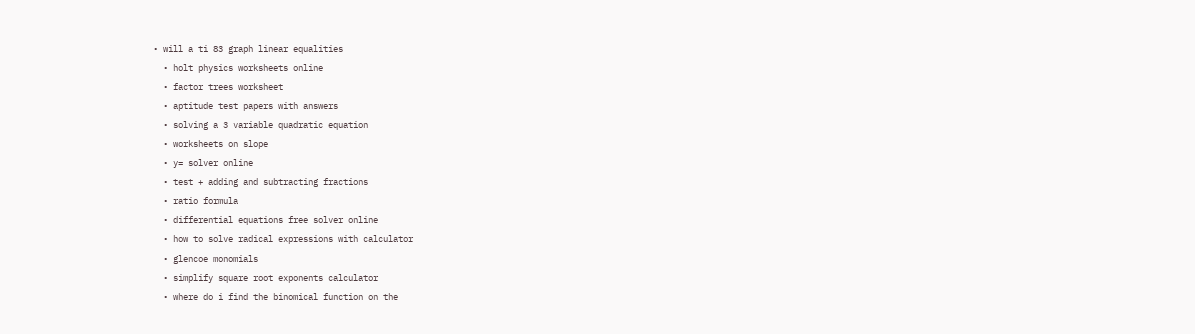• will a ti 83 graph linear equalities
  • holt physics worksheets online
  • factor trees worksheet
  • aptitude test papers with answers
  • solving a 3 variable quadratic equation
  • worksheets on slope
  • y= solver online
  • test + adding and subtracting fractions
  • ratio formula
  • differential equations free solver online
  • how to solve radical expressions with calculator
  • glencoe monomials
  • simplify square root exponents calculator
  • where do i find the binomical function on the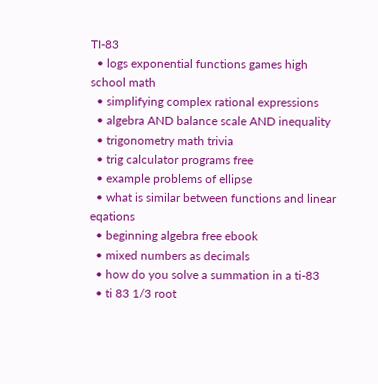TI-83
  • logs exponential functions games high school math
  • simplifying complex rational expressions
  • algebra AND balance scale AND inequality
  • trigonometry math trivia
  • trig calculator programs free
  • example problems of ellipse
  • what is similar between functions and linear eqations
  • beginning algebra free ebook
  • mixed numbers as decimals
  • how do you solve a summation in a ti-83
  • ti 83 1/3 root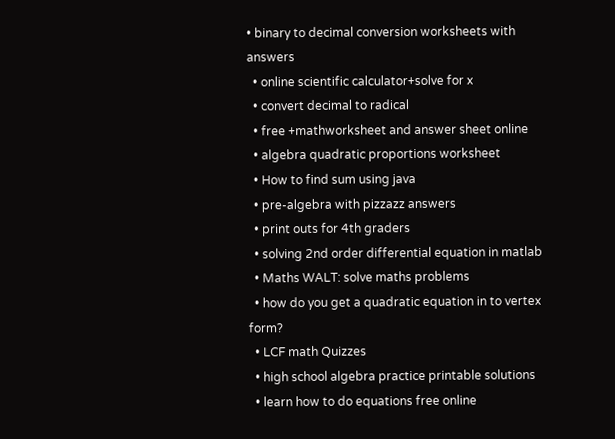• binary to decimal conversion worksheets with answers
  • online scientific calculator+solve for x
  • convert decimal to radical
  • free +mathworksheet and answer sheet online
  • algebra quadratic proportions worksheet
  • How to find sum using java
  • pre-algebra with pizzazz answers
  • print outs for 4th graders
  • solving 2nd order differential equation in matlab
  • Maths WALT: solve maths problems
  • how do you get a quadratic equation in to vertex form?
  • LCF math Quizzes
  • high school algebra practice printable solutions
  • learn how to do equations free online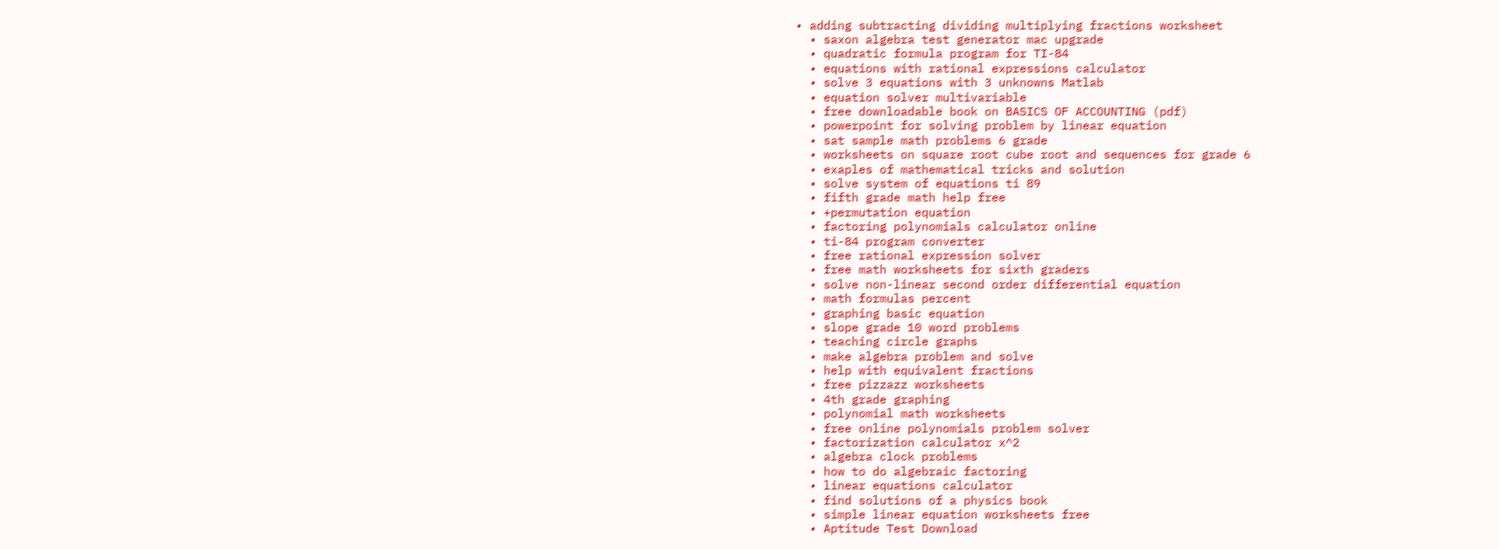• adding subtracting dividing multiplying fractions worksheet
  • saxon algebra test generator mac upgrade
  • quadratic formula program for TI-84
  • equations with rational expressions calculator
  • solve 3 equations with 3 unknowns Matlab
  • equation solver multivariable
  • free downloadable book on BASICS OF ACCOUNTING (pdf)
  • powerpoint for solving problem by linear equation
  • sat sample math problems 6 grade
  • worksheets on square root cube root and sequences for grade 6
  • exaples of mathematical tricks and solution
  • solve system of equations ti 89
  • fifth grade math help free
  • +permutation equation
  • factoring polynomials calculator online
  • ti-84 program converter
  • free rational expression solver
  • free math worksheets for sixth graders
  • solve non-linear second order differential equation
  • math formulas percent
  • graphing basic equation
  • slope grade 10 word problems
  • teaching circle graphs
  • make algebra problem and solve
  • help with equivalent fractions
  • free pizzazz worksheets
  • 4th grade graphing
  • polynomial math worksheets
  • free online polynomials problem solver
  • factorization calculator x^2
  • algebra clock problems
  • how to do algebraic factoring
  • linear equations calculator
  • find solutions of a physics book
  • simple linear equation worksheets free
  • Aptitude Test Download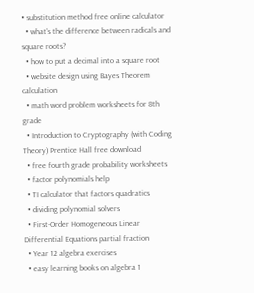• substitution method free online calculator
  • what's the difference between radicals and square roots?
  • how to put a decimal into a square root
  • website design using Bayes Theorem calculation
  • math word problem worksheets for 8th grade
  • Introduction to Cryptography (with Coding Theory) Prentice Hall free download
  • free fourth grade probability worksheets
  • factor polynomials help
  • TI calculator that factors quadratics
  • dividing polynomial solvers
  • First-Order Homogeneous Linear Differential Equations partial fraction
  • Year 12 algebra exercises
  • easy learning books on algebra 1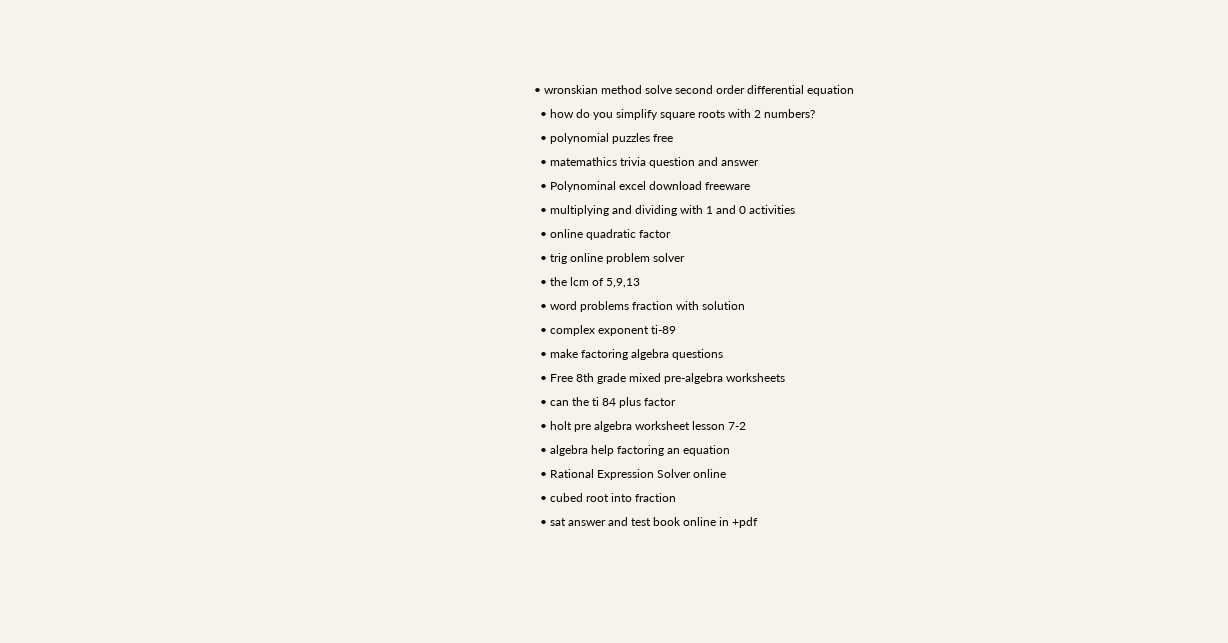• wronskian method solve second order differential equation
  • how do you simplify square roots with 2 numbers?
  • polynomial puzzles free
  • matemathics trivia question and answer
  • Polynominal excel download freeware
  • multiplying and dividing with 1 and 0 activities
  • online quadratic factor
  • trig online problem solver
  • the lcm of 5,9,13
  • word problems fraction with solution
  • complex exponent ti-89
  • make factoring algebra questions
  • Free 8th grade mixed pre-algebra worksheets
  • can the ti 84 plus factor
  • holt pre algebra worksheet lesson 7-2
  • algebra help factoring an equation
  • Rational Expression Solver online
  • cubed root into fraction
  • sat answer and test book online in +pdf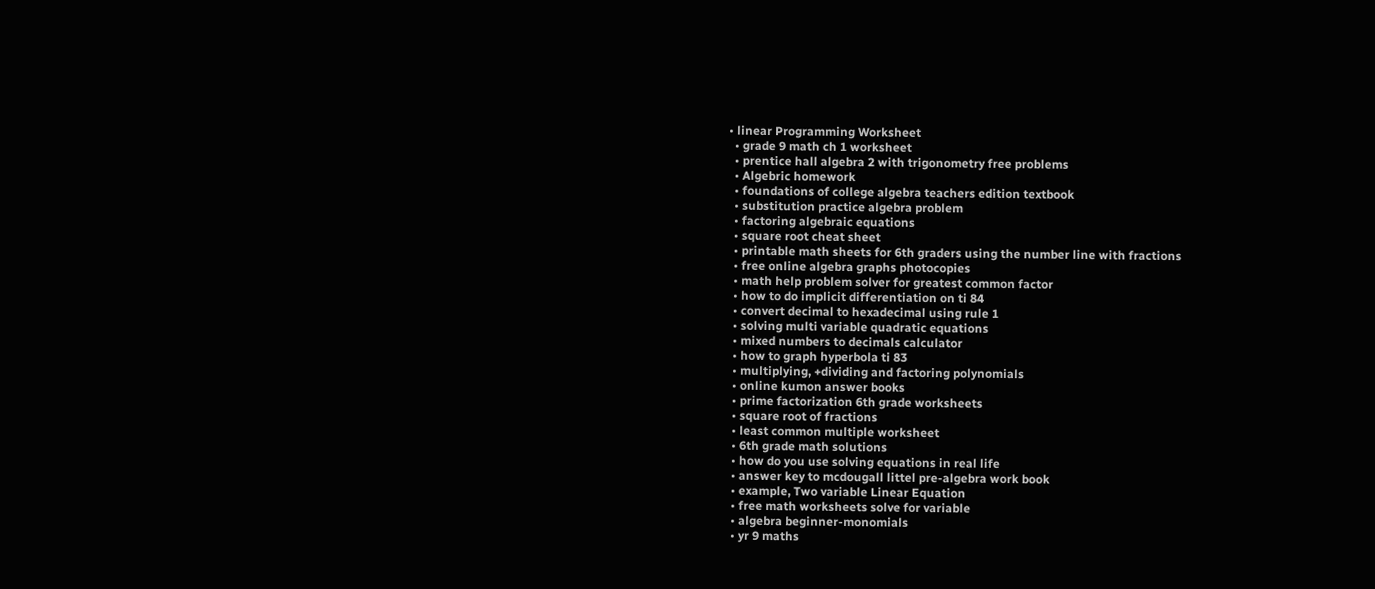• linear Programming Worksheet
  • grade 9 math ch 1 worksheet
  • prentice hall algebra 2 with trigonometry free problems
  • Algebric homework
  • foundations of college algebra teachers edition textbook
  • substitution practice algebra problem
  • factoring algebraic equations
  • square root cheat sheet
  • printable math sheets for 6th graders using the number line with fractions
  • free online algebra graphs photocopies
  • math help problem solver for greatest common factor
  • how to do implicit differentiation on ti 84
  • convert decimal to hexadecimal using rule 1
  • solving multi variable quadratic equations
  • mixed numbers to decimals calculator
  • how to graph hyperbola ti 83
  • multiplying, +dividing and factoring polynomials
  • online kumon answer books
  • prime factorization 6th grade worksheets
  • square root of fractions
  • least common multiple worksheet
  • 6th grade math solutions
  • how do you use solving equations in real life
  • answer key to mcdougall littel pre-algebra work book
  • example, Two variable Linear Equation
  • free math worksheets solve for variable
  • algebra beginner-monomials
  • yr 9 maths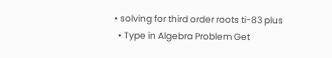• solving for third order roots ti-83 plus
  • Type in Algebra Problem Get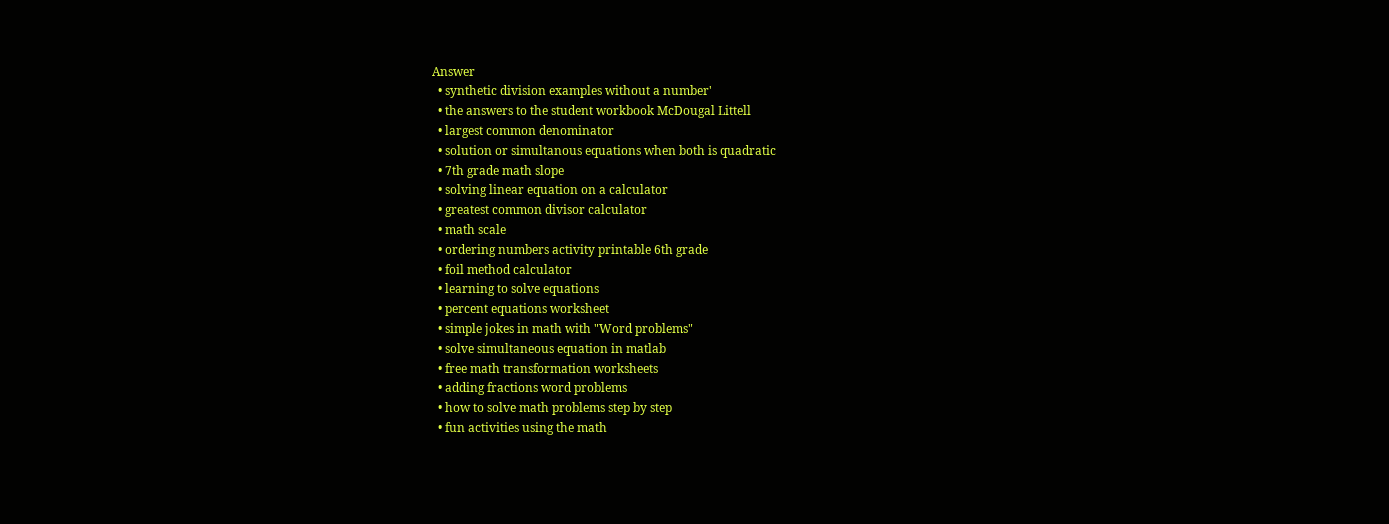Answer
  • synthetic division examples without a number'
  • the answers to the student workbook McDougal Littell
  • largest common denominator
  • solution or simultanous equations when both is quadratic
  • 7th grade math slope
  • solving linear equation on a calculator
  • greatest common divisor calculator
  • math scale
  • ordering numbers activity printable 6th grade
  • foil method calculator
  • learning to solve equations
  • percent equations worksheet
  • simple jokes in math with "Word problems"
  • solve simultaneous equation in matlab
  • free math transformation worksheets
  • adding fractions word problems
  • how to solve math problems step by step
  • fun activities using the math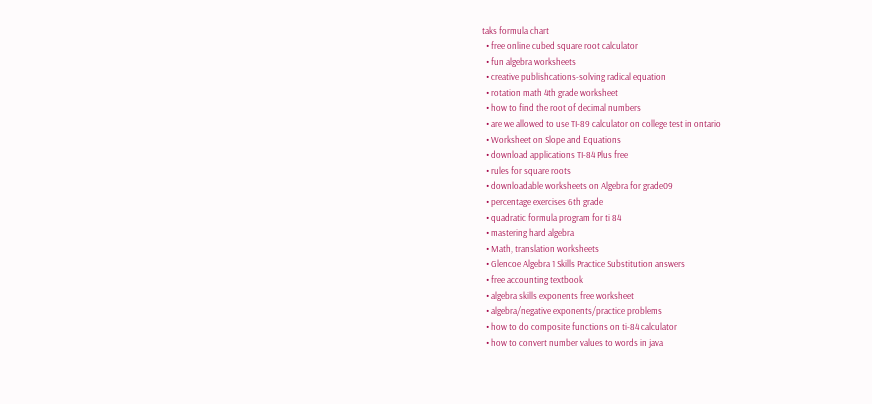taks formula chart
  • free online cubed square root calculator
  • fun algebra worksheets
  • creative publishcations-solving radical equation
  • rotation math 4th grade worksheet
  • how to find the root of decimal numbers
  • are we allowed to use TI-89 calculator on college test in ontario
  • Worksheet on Slope and Equations
  • download applications TI-84 Plus free
  • rules for square roots
  • downloadable worksheets on Algebra for grade09
  • percentage exercises 6th grade
  • quadratic formula program for ti 84
  • mastering hard algebra
  • Math, translation worksheets
  • Glencoe Algebra 1 Skills Practice Substitution answers
  • free accounting textbook
  • algebra skills exponents free worksheet
  • algebra/negative exponents/practice problems
  • how to do composite functions on ti-84 calculator
  • how to convert number values to words in java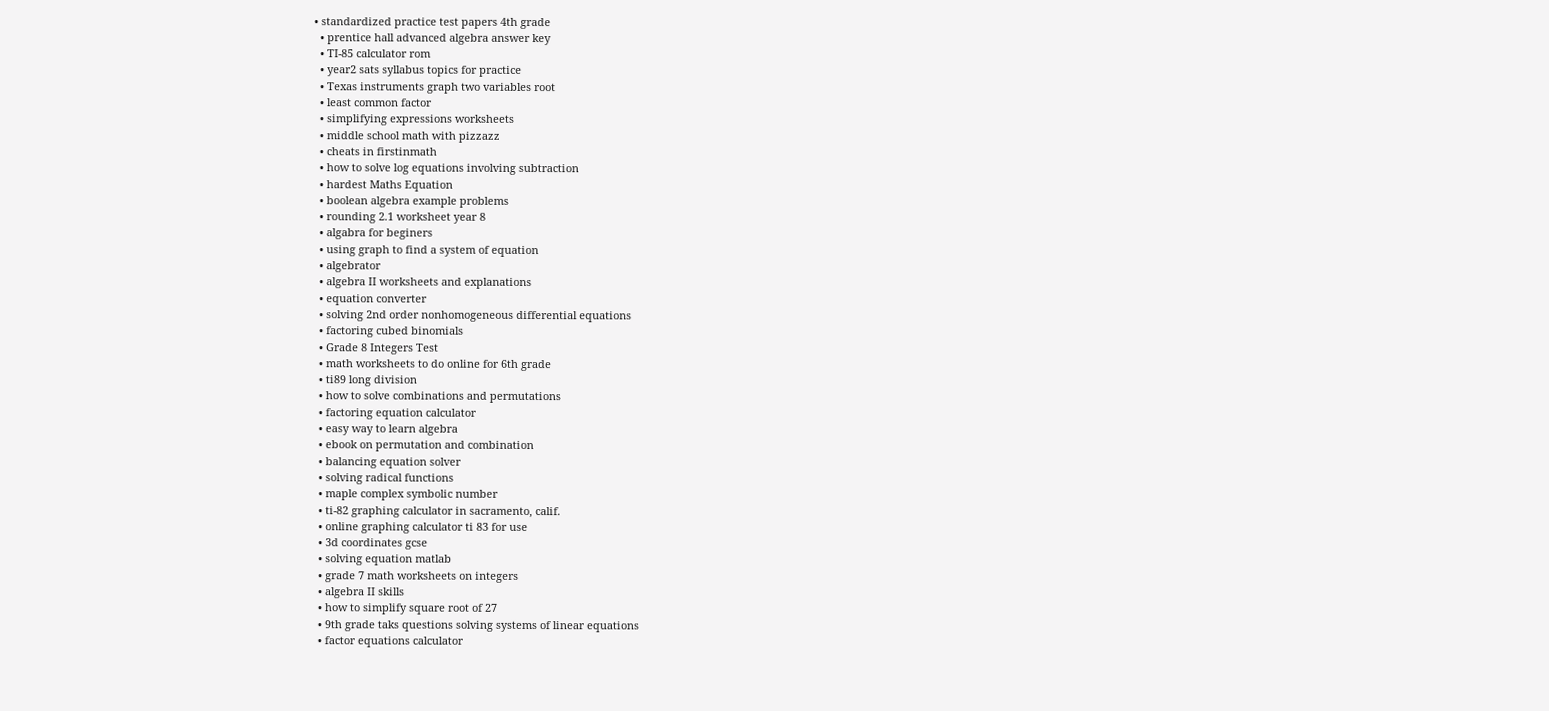• standardized practice test papers 4th grade
  • prentice hall advanced algebra answer key
  • TI-85 calculator rom
  • year2 sats syllabus topics for practice
  • Texas instruments graph two variables root
  • least common factor
  • simplifying expressions worksheets
  • middle school math with pizzazz
  • cheats in firstinmath
  • how to solve log equations involving subtraction
  • hardest Maths Equation
  • boolean algebra example problems
  • rounding 2.1 worksheet year 8
  • algabra for beginers
  • using graph to find a system of equation
  • algebrator
  • algebra II worksheets and explanations
  • equation converter
  • solving 2nd order nonhomogeneous differential equations
  • factoring cubed binomials
  • Grade 8 Integers Test
  • math worksheets to do online for 6th grade
  • ti89 long division
  • how to solve combinations and permutations
  • factoring equation calculator
  • easy way to learn algebra
  • ebook on permutation and combination
  • balancing equation solver
  • solving radical functions
  • maple complex symbolic number
  • ti-82 graphing calculator in sacramento, calif.
  • online graphing calculator ti 83 for use
  • 3d coordinates gcse
  • solving equation matlab
  • grade 7 math worksheets on integers
  • algebra II skills
  • how to simplify square root of 27
  • 9th grade taks questions solving systems of linear equations
  • factor equations calculator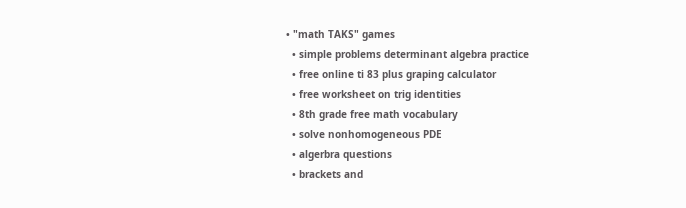• "math TAKS" games
  • simple problems determinant algebra practice
  • free online ti 83 plus graping calculator
  • free worksheet on trig identities
  • 8th grade free math vocabulary
  • solve nonhomogeneous PDE
  • algerbra questions
  • brackets and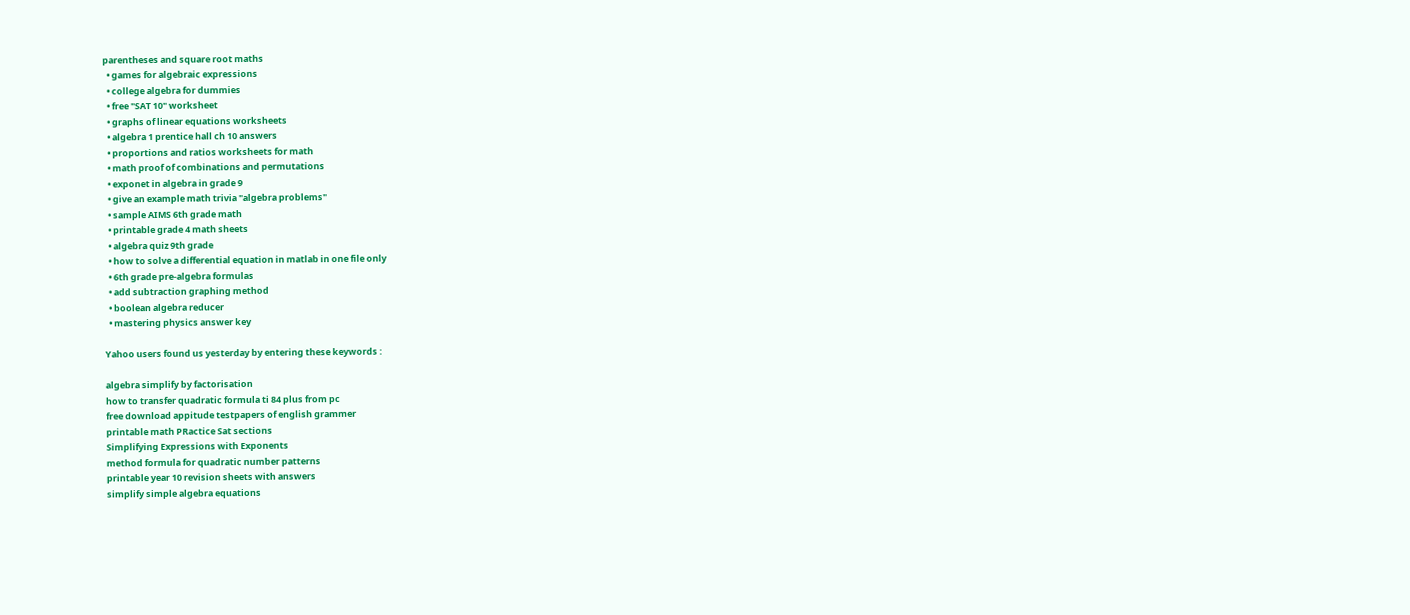parentheses and square root maths
  • games for algebraic expressions
  • college algebra for dummies
  • free "SAT 10" worksheet
  • graphs of linear equations worksheets
  • algebra 1 prentice hall ch 10 answers
  • proportions and ratios worksheets for math
  • math proof of combinations and permutations
  • exponet in algebra in grade 9
  • give an example math trivia "algebra problems"
  • sample AIMS 6th grade math
  • printable grade 4 math sheets
  • algebra quiz 9th grade
  • how to solve a differential equation in matlab in one file only
  • 6th grade pre-algebra formulas
  • add subtraction graphing method
  • boolean algebra reducer
  • mastering physics answer key

Yahoo users found us yesterday by entering these keywords :

algebra simplify by factorisation
how to transfer quadratic formula ti 84 plus from pc
free download appitude testpapers of english grammer
printable math PRactice Sat sections
Simplifying Expressions with Exponents
method formula for quadratic number patterns
printable year 10 revision sheets with answers
simplify simple algebra equations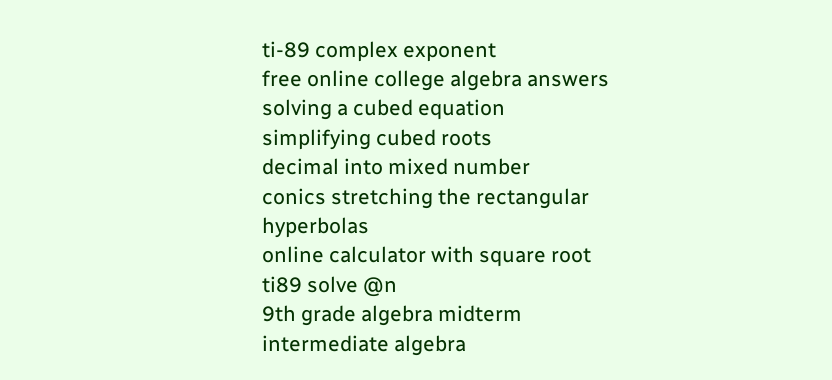ti-89 complex exponent
free online college algebra answers
solving a cubed equation
simplifying cubed roots
decimal into mixed number
conics stretching the rectangular hyperbolas
online calculator with square root
ti89 solve @n
9th grade algebra midterm
intermediate algebra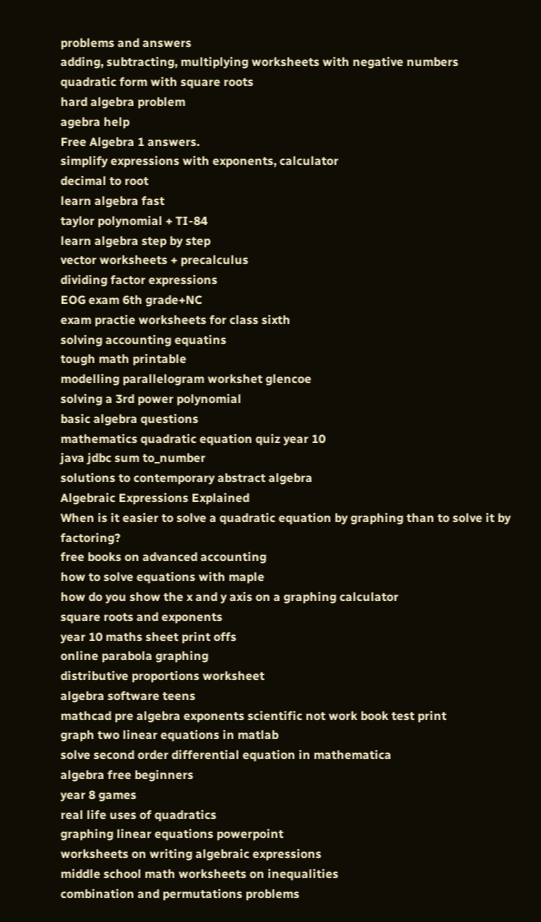problems and answers
adding, subtracting, multiplying worksheets with negative numbers
quadratic form with square roots
hard algebra problem
agebra help
Free Algebra 1 answers.
simplify expressions with exponents, calculator
decimal to root
learn algebra fast
taylor polynomial + TI-84
learn algebra step by step
vector worksheets + precalculus
dividing factor expressions
EOG exam 6th grade+NC
exam practie worksheets for class sixth
solving accounting equatins
tough math printable
modelling parallelogram workshet glencoe
solving a 3rd power polynomial
basic algebra questions
mathematics quadratic equation quiz year 10
java jdbc sum to_number
solutions to contemporary abstract algebra
Algebraic Expressions Explained
When is it easier to solve a quadratic equation by graphing than to solve it by factoring?
free books on advanced accounting
how to solve equations with maple
how do you show the x and y axis on a graphing calculator
square roots and exponents
year 10 maths sheet print offs
online parabola graphing
distributive proportions worksheet
algebra software teens
mathcad pre algebra exponents scientific not work book test print
graph two linear equations in matlab
solve second order differential equation in mathematica
algebra free beginners
year 8 games
real life uses of quadratics
graphing linear equations powerpoint
worksheets on writing algebraic expressions
middle school math worksheets on inequalities
combination and permutations problems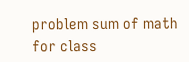problem sum of math for class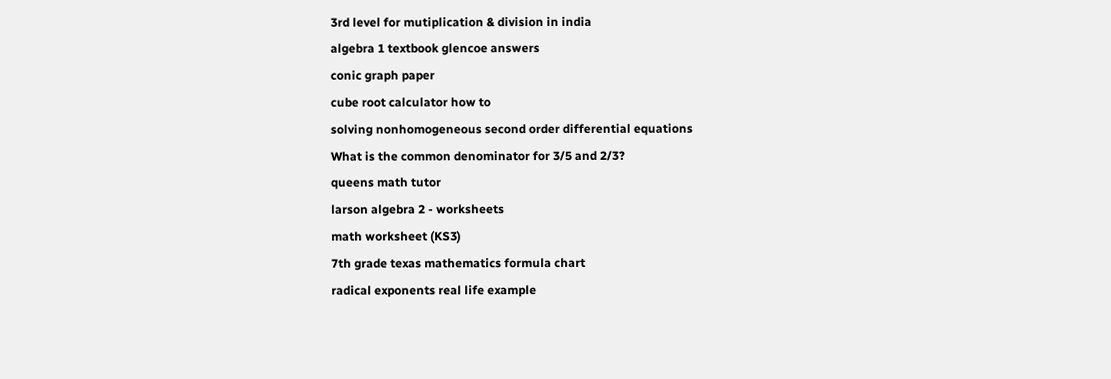3rd level for mutiplication & division in india
algebra 1 textbook glencoe answers
conic graph paper
cube root calculator how to
solving nonhomogeneous second order differential equations
What is the common denominator for 3/5 and 2/3?
queens math tutor
larson algebra 2 - worksheets
math worksheet (KS3)
7th grade texas mathematics formula chart
radical exponents real life example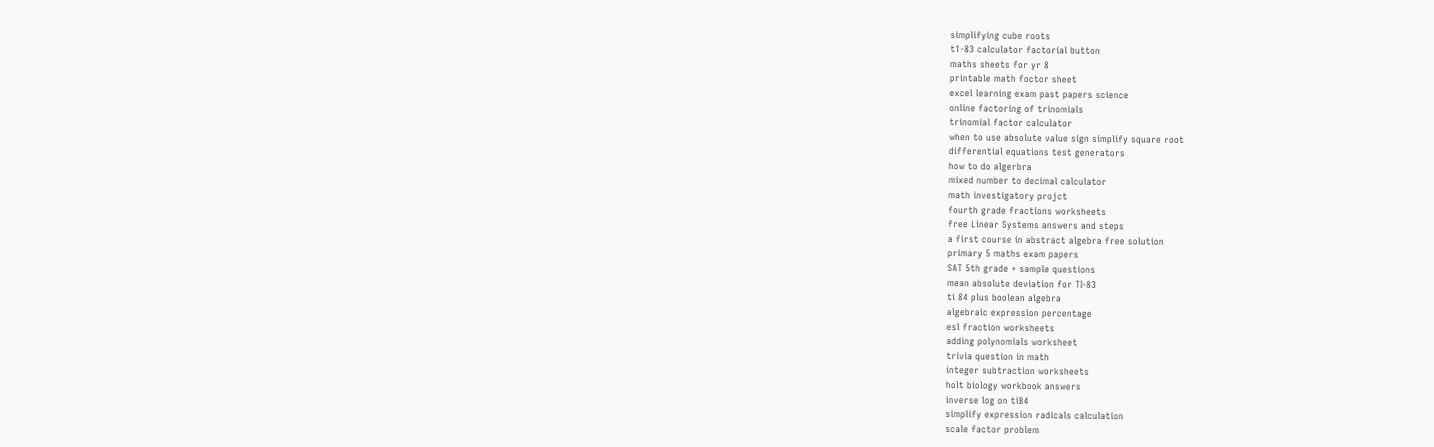simplifying cube roots
t1-83 calculator factorial button
maths sheets for yr 8
printable math foctor sheet
excel learning exam past papers science
online factoring of trinomials
trinomial factor calculator
when to use absolute value sign simplify square root
differential equations test generators
how to do algerbra
mixed number to decimal calculator
math investigatory projct
fourth grade fractions worksheets
free Linear Systems answers and steps
a first course in abstract algebra free solution
primary 5 maths exam papers
SAT 5th grade + sample questions
mean absolute deviation for TI-83
ti 84 plus boolean algebra
algebraic expression percentage
esl fraction worksheets
adding polynomials worksheet
trivia question in math
integer subtraction worksheets
holt biology workbook answers
inverse log on ti84
simplify expression radicals calculation
scale factor problem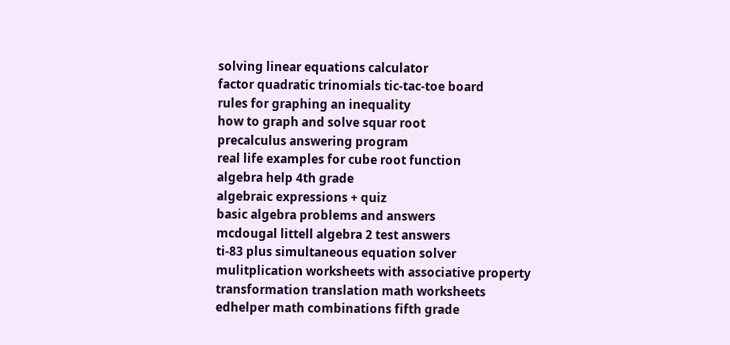solving linear equations calculator
factor quadratic trinomials tic-tac-toe board
rules for graphing an inequality
how to graph and solve squar root
precalculus answering program
real life examples for cube root function
algebra help 4th grade
algebraic expressions + quiz
basic algebra problems and answers
mcdougal littell algebra 2 test answers
ti-83 plus simultaneous equation solver
mulitplication worksheets with associative property
transformation translation math worksheets
edhelper math combinations fifth grade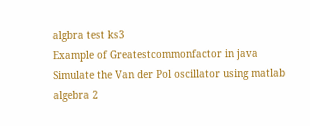algbra test ks3
Example of Greatestcommonfactor in java
Simulate the Van der Pol oscillator using matlab
algebra 2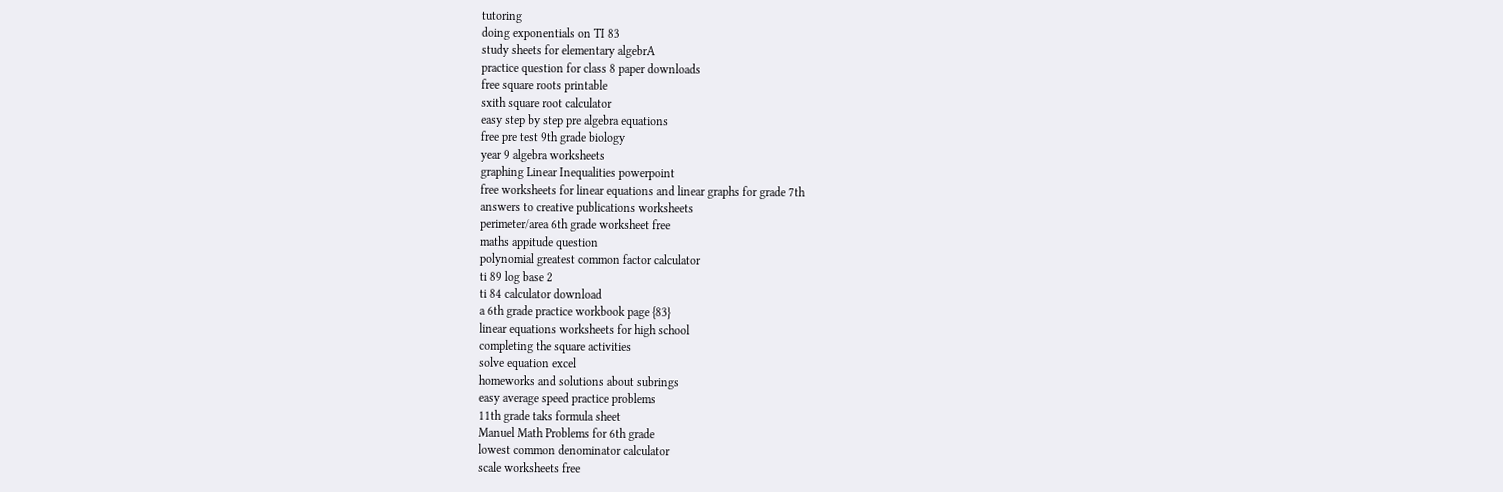tutoring
doing exponentials on TI 83
study sheets for elementary algebrA
practice question for class 8 paper downloads
free square roots printable
sxith square root calculator
easy step by step pre algebra equations
free pre test 9th grade biology
year 9 algebra worksheets
graphing Linear Inequalities powerpoint
free worksheets for linear equations and linear graphs for grade 7th
answers to creative publications worksheets
perimeter/area 6th grade worksheet free
maths appitude question
polynomial greatest common factor calculator
ti 89 log base 2
ti 84 calculator download
a 6th grade practice workbook page {83}
linear equations worksheets for high school
completing the square activities
solve equation excel
homeworks and solutions about subrings
easy average speed practice problems
11th grade taks formula sheet
Manuel Math Problems for 6th grade
lowest common denominator calculator
scale worksheets free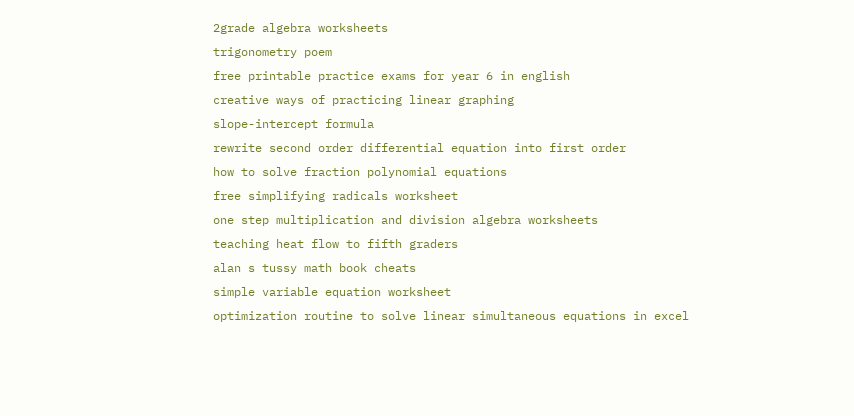2grade algebra worksheets
trigonometry poem
free printable practice exams for year 6 in english
creative ways of practicing linear graphing
slope-intercept formula
rewrite second order differential equation into first order
how to solve fraction polynomial equations
free simplifying radicals worksheet
one step multiplication and division algebra worksheets
teaching heat flow to fifth graders
alan s tussy math book cheats
simple variable equation worksheet
optimization routine to solve linear simultaneous equations in excel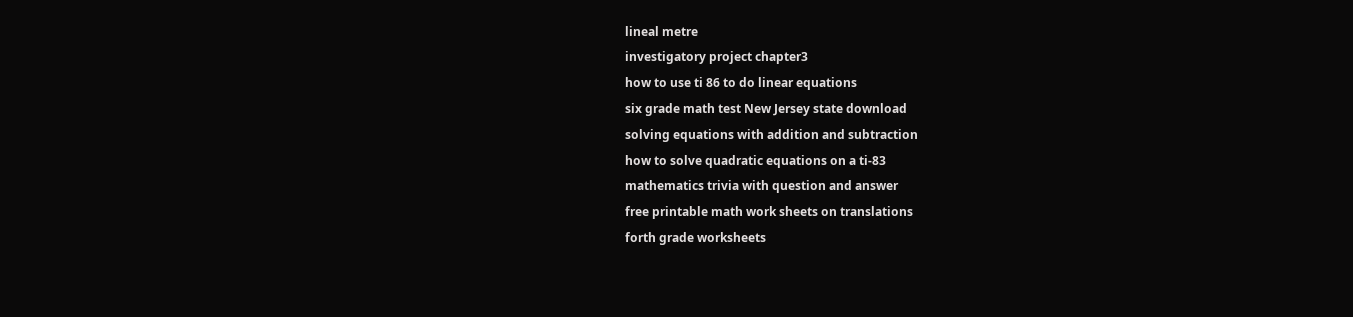lineal metre
investigatory project chapter3
how to use ti 86 to do linear equations
six grade math test New Jersey state download
solving equations with addition and subtraction
how to solve quadratic equations on a ti-83
mathematics trivia with question and answer
free printable math work sheets on translations
forth grade worksheets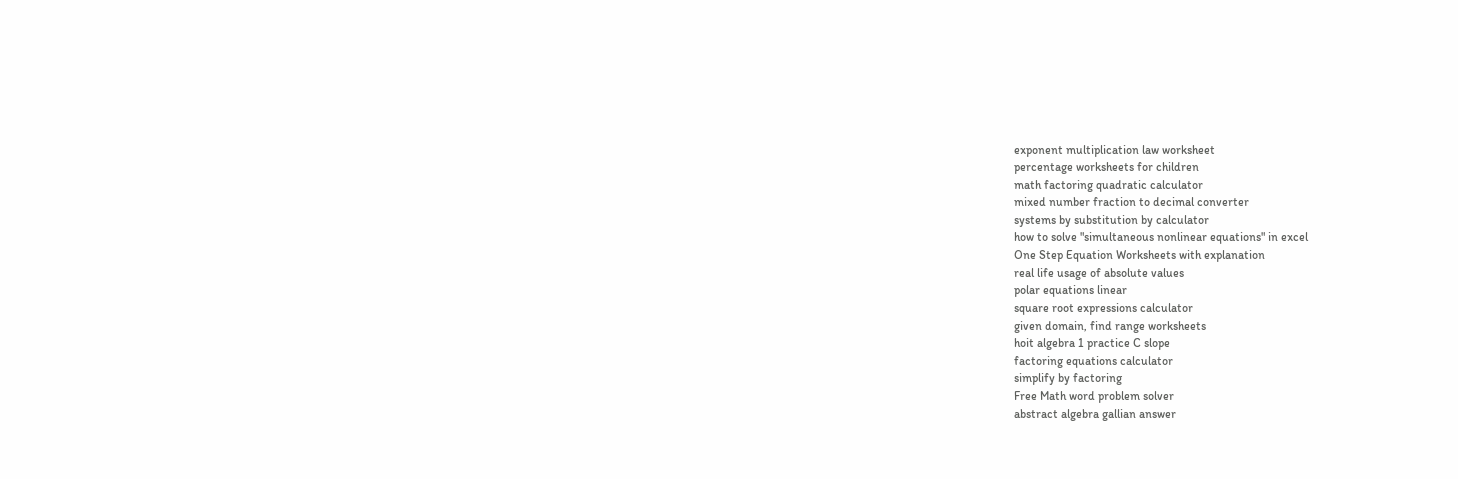exponent multiplication law worksheet
percentage worksheets for children
math factoring quadratic calculator
mixed number fraction to decimal converter
systems by substitution by calculator
how to solve "simultaneous nonlinear equations" in excel
One Step Equation Worksheets with explanation
real life usage of absolute values
polar equations linear
square root expressions calculator
given domain, find range worksheets
hoit algebra 1 practice C slope
factoring equations calculator
simplify by factoring
Free Math word problem solver
abstract algebra gallian answer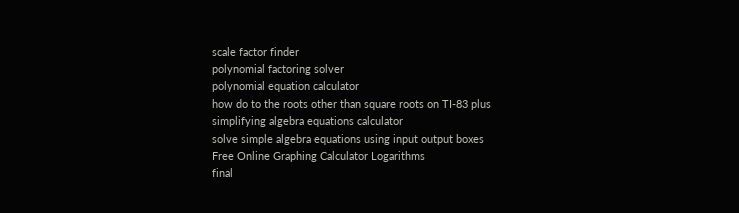scale factor finder
polynomial factoring solver
polynomial equation calculator
how do to the roots other than square roots on TI-83 plus
simplifying algebra equations calculator
solve simple algebra equations using input output boxes
Free Online Graphing Calculator Logarithms
final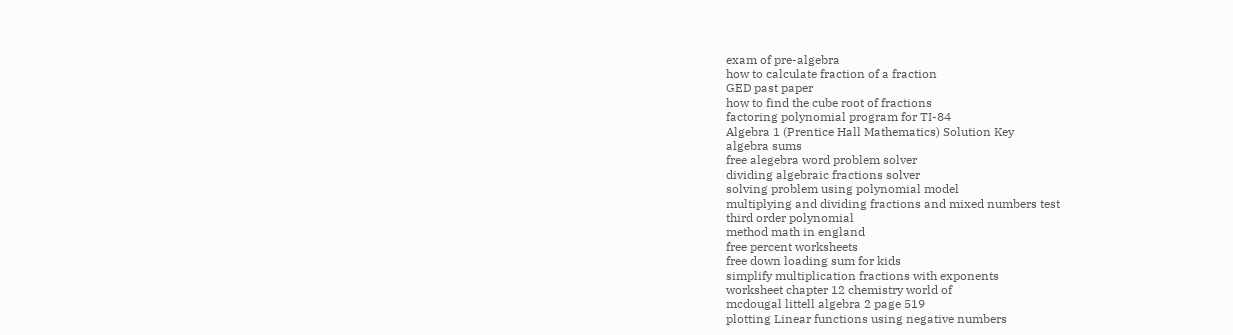exam of pre-algebra
how to calculate fraction of a fraction
GED past paper
how to find the cube root of fractions
factoring polynomial program for TI-84
Algebra 1 (Prentice Hall Mathematics) Solution Key
algebra sums
free alegebra word problem solver
dividing algebraic fractions solver
solving problem using polynomial model
multiplying and dividing fractions and mixed numbers test
third order polynomial
method math in england
free percent worksheets
free down loading sum for kids
simplify multiplication fractions with exponents
worksheet chapter 12 chemistry world of
mcdougal littell algebra 2 page 519
plotting Linear functions using negative numbers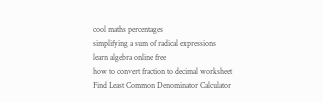cool maths percentages
simplifying a sum of radical expressions
learn algebra online free
how to convert fraction to decimal worksheet
Find Least Common Denominator Calculator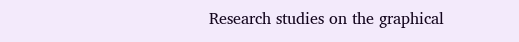Research studies on the graphical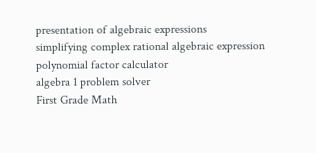presentation of algebraic expressions
simplifying complex rational algebraic expression
polynomial factor calculator
algebra 1 problem solver
First Grade Math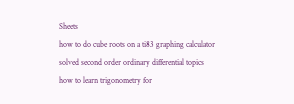Sheets
how to do cube roots on a ti83 graphing calculator
solved second order ordinary differential topics
how to learn trigonometry for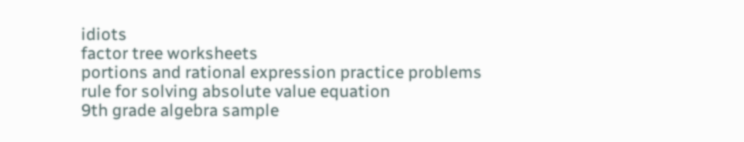idiots
factor tree worksheets
portions and rational expression practice problems
rule for solving absolute value equation
9th grade algebra sample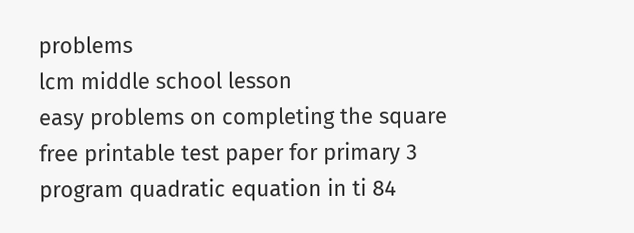problems
lcm middle school lesson
easy problems on completing the square
free printable test paper for primary 3
program quadratic equation in ti 84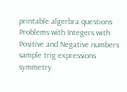printable algerbra questions
Problems with Integers with Positive and Negative numbers
sample trig expressions
symmetry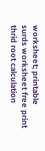worksheet; printable
surds worksheet free print
thrid root calculation